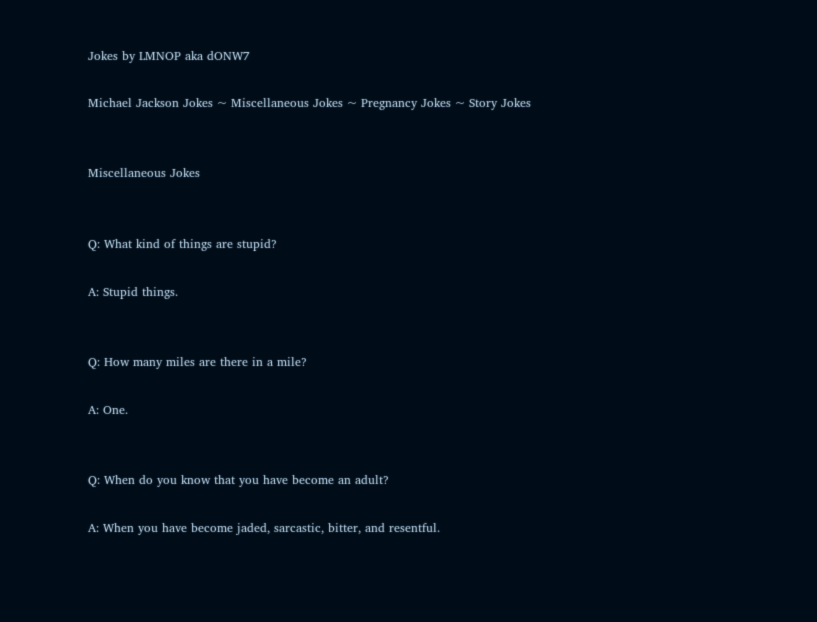Jokes by LMNOP aka dONW7

Michael Jackson Jokes ~ Miscellaneous Jokes ~ Pregnancy Jokes ~ Story Jokes


Miscellaneous Jokes


Q: What kind of things are stupid?

A: Stupid things.


Q: How many miles are there in a mile?

A: One.


Q: When do you know that you have become an adult?

A: When you have become jaded, sarcastic, bitter, and resentful.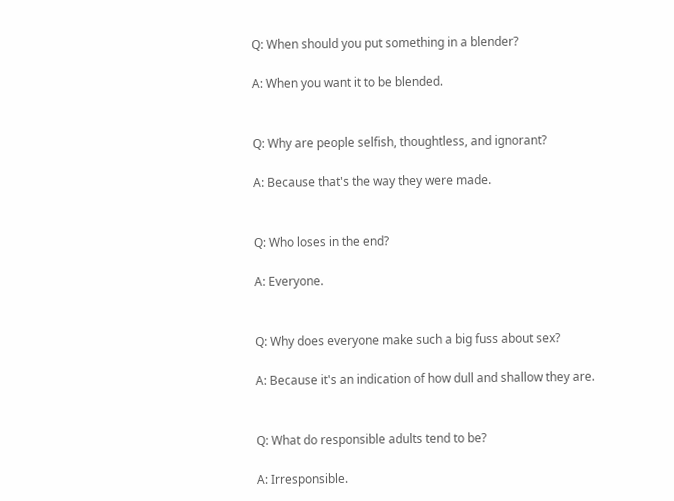Q: When should you put something in a blender?

A: When you want it to be blended.


Q: Why are people selfish, thoughtless, and ignorant?

A: Because that's the way they were made.


Q: Who loses in the end?

A: Everyone.


Q: Why does everyone make such a big fuss about sex?

A: Because it's an indication of how dull and shallow they are.


Q: What do responsible adults tend to be?

A: Irresponsible.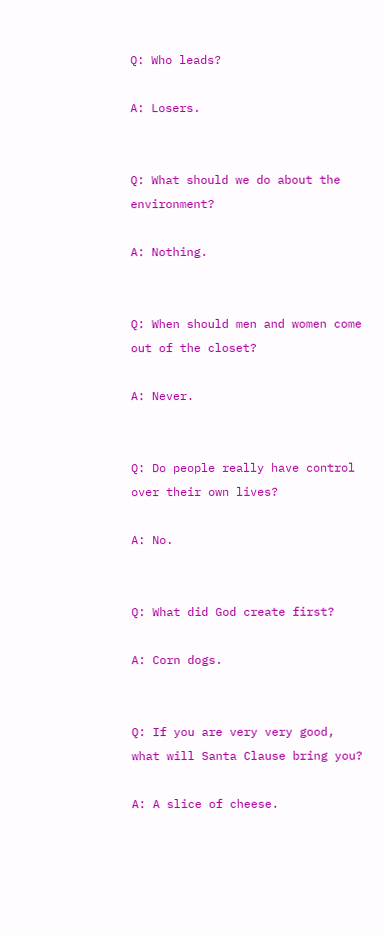Q: Who leads?

A: Losers.


Q: What should we do about the environment?

A: Nothing.


Q: When should men and women come out of the closet?

A: Never.


Q: Do people really have control over their own lives?

A: No.


Q: What did God create first?

A: Corn dogs.


Q: If you are very very good, what will Santa Clause bring you?

A: A slice of cheese.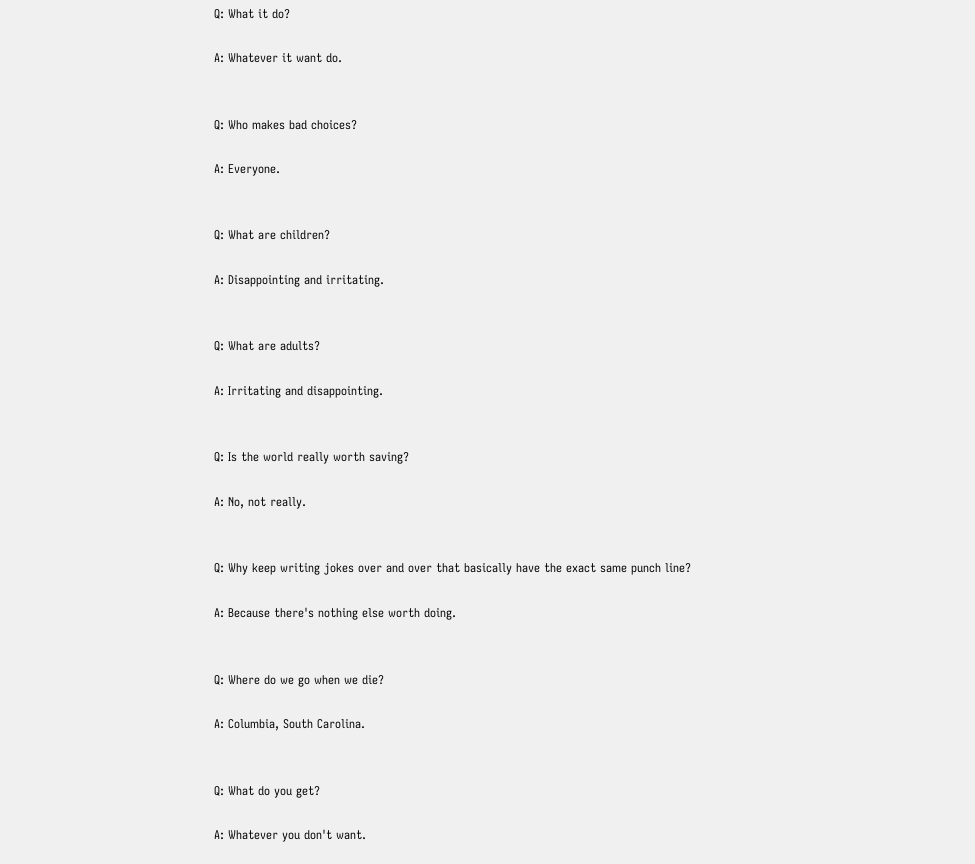Q: What it do?

A: Whatever it want do.


Q: Who makes bad choices?

A: Everyone.


Q: What are children?

A: Disappointing and irritating.


Q: What are adults?

A: Irritating and disappointing.


Q: Is the world really worth saving?

A: No, not really.


Q: Why keep writing jokes over and over that basically have the exact same punch line?

A: Because there's nothing else worth doing.


Q: Where do we go when we die?

A: Columbia, South Carolina.


Q: What do you get?

A: Whatever you don't want.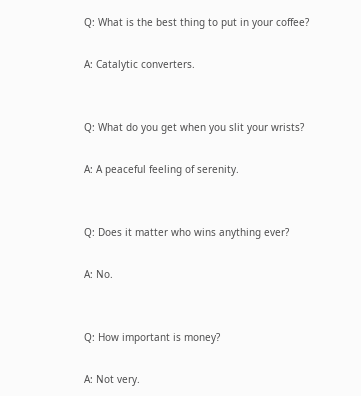Q: What is the best thing to put in your coffee?

A: Catalytic converters.


Q: What do you get when you slit your wrists?

A: A peaceful feeling of serenity.


Q: Does it matter who wins anything ever?

A: No.


Q: How important is money?

A: Not very.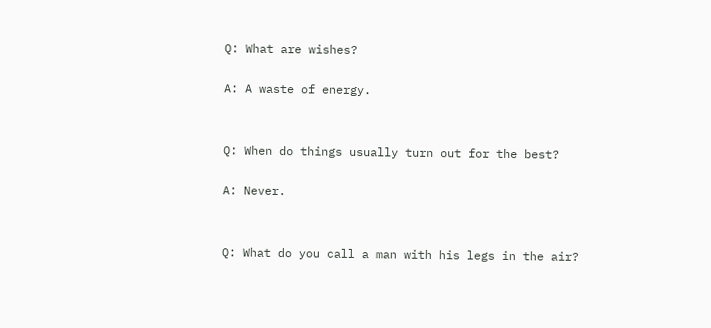Q: What are wishes?

A: A waste of energy.


Q: When do things usually turn out for the best?

A: Never.


Q: What do you call a man with his legs in the air?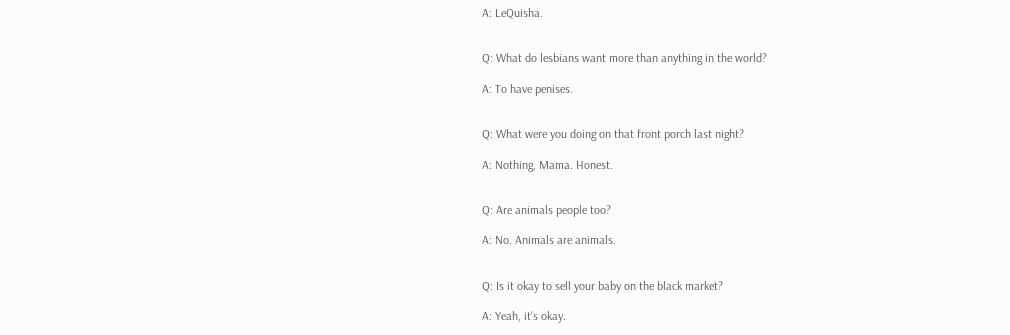A: LeQuisha.


Q: What do lesbians want more than anything in the world?

A: To have penises.


Q: What were you doing on that front porch last night?

A: Nothing, Mama. Honest.


Q: Are animals people too?

A: No. Animals are animals.


Q: Is it okay to sell your baby on the black market?

A: Yeah, it's okay.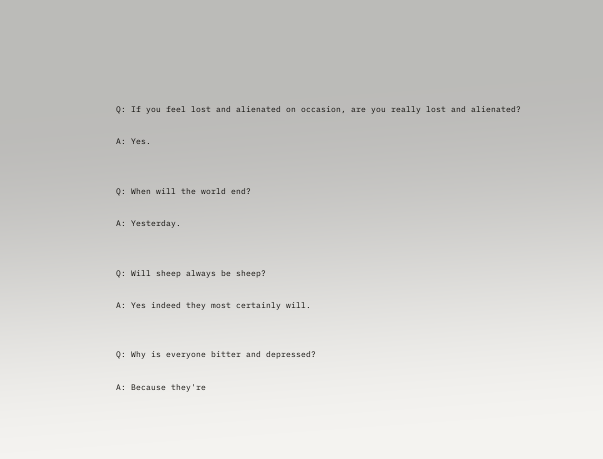Q: If you feel lost and alienated on occasion, are you really lost and alienated?

A: Yes.


Q: When will the world end?

A: Yesterday.


Q: Will sheep always be sheep?

A: Yes indeed they most certainly will.


Q: Why is everyone bitter and depressed?

A: Because they're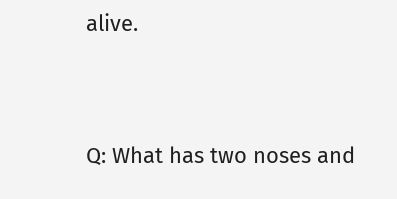alive.


Q: What has two noses and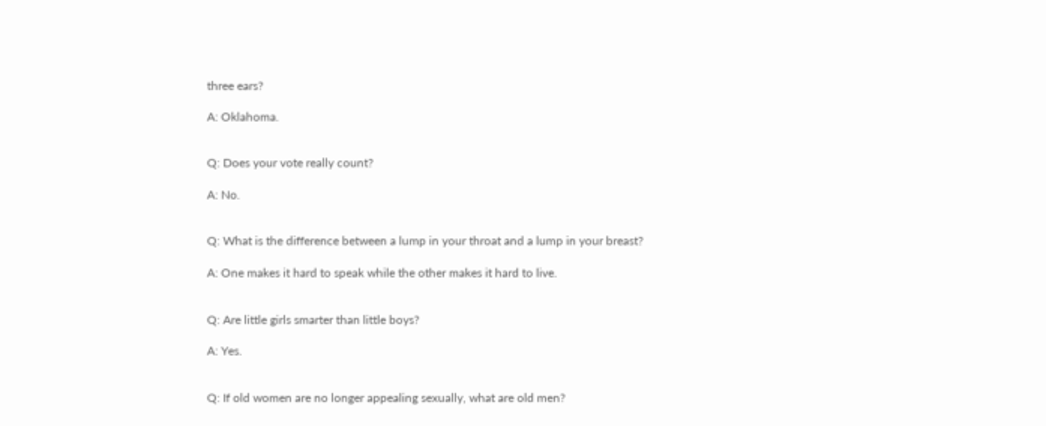three ears?

A: Oklahoma.


Q: Does your vote really count?

A: No.


Q: What is the difference between a lump in your throat and a lump in your breast?

A: One makes it hard to speak while the other makes it hard to live.


Q: Are little girls smarter than little boys?

A: Yes.


Q: If old women are no longer appealing sexually, what are old men?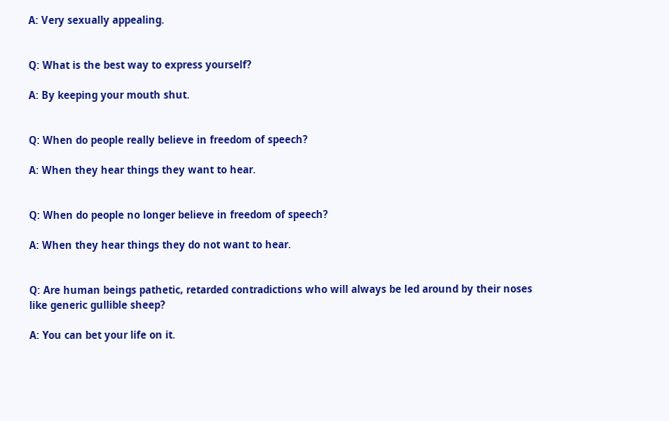A: Very sexually appealing.


Q: What is the best way to express yourself?

A: By keeping your mouth shut.


Q: When do people really believe in freedom of speech?

A: When they hear things they want to hear.


Q: When do people no longer believe in freedom of speech?

A: When they hear things they do not want to hear.


Q: Are human beings pathetic, retarded contradictions who will always be led around by their noses like generic gullible sheep?

A: You can bet your life on it.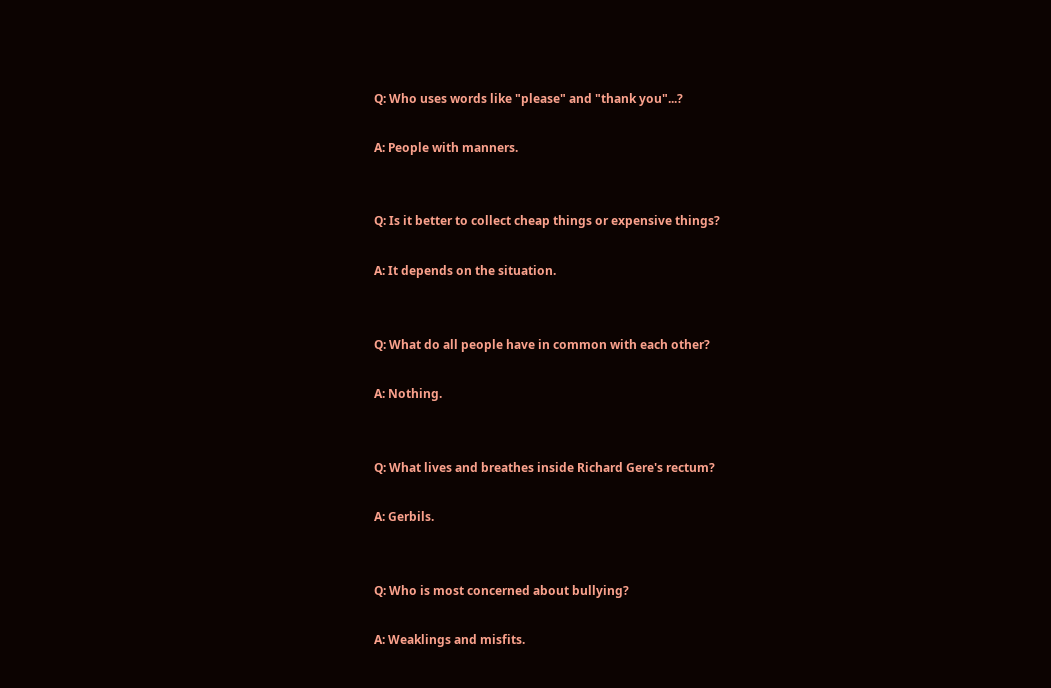Q: Who uses words like "please" and "thank you"...?

A: People with manners.


Q: Is it better to collect cheap things or expensive things?

A: It depends on the situation.


Q: What do all people have in common with each other?

A: Nothing.


Q: What lives and breathes inside Richard Gere's rectum?

A: Gerbils.


Q: Who is most concerned about bullying?

A: Weaklings and misfits.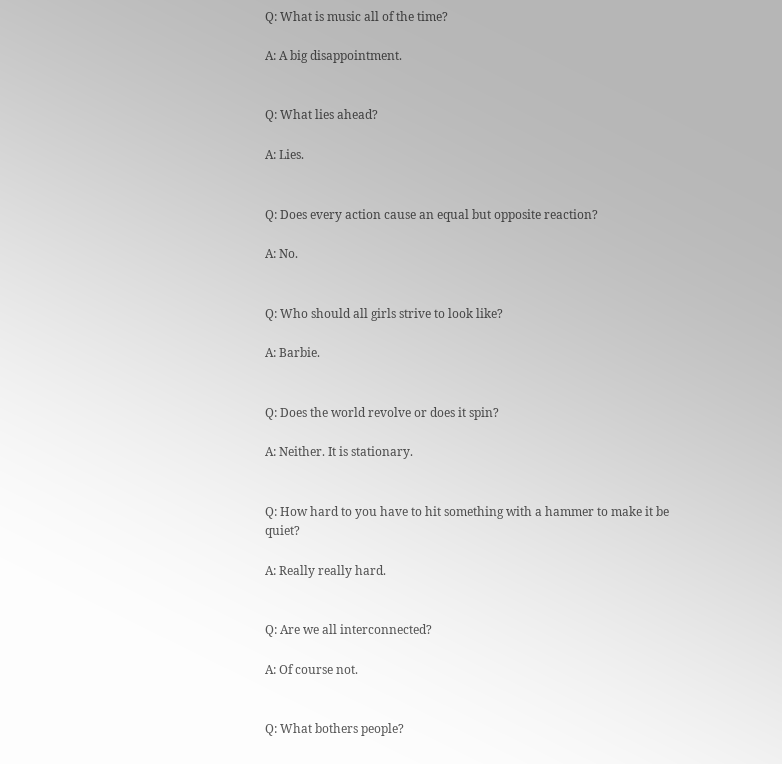Q: What is music all of the time?

A: A big disappointment.


Q: What lies ahead?

A: Lies.


Q: Does every action cause an equal but opposite reaction?

A: No.


Q: Who should all girls strive to look like?

A: Barbie.


Q: Does the world revolve or does it spin?

A: Neither. It is stationary.


Q: How hard to you have to hit something with a hammer to make it be quiet?

A: Really really hard.


Q: Are we all interconnected?

A: Of course not.


Q: What bothers people?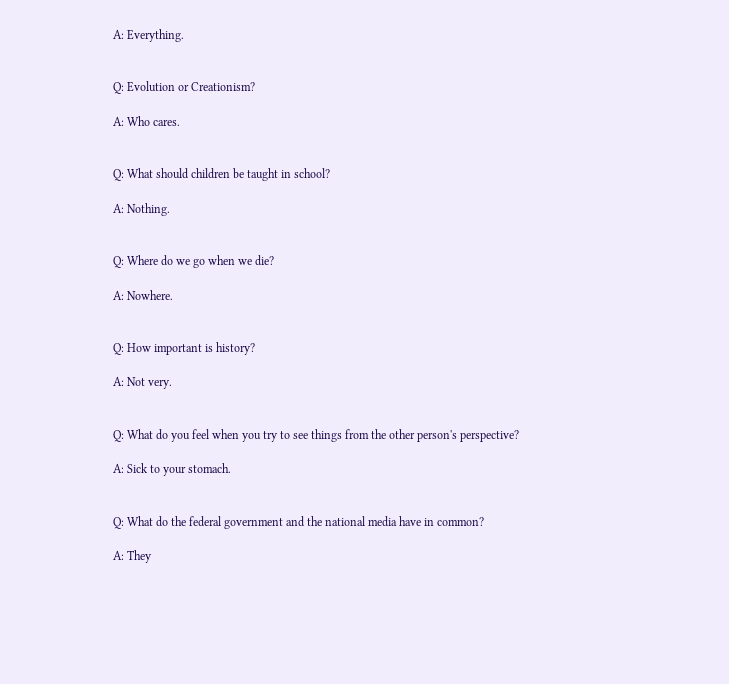A: Everything.


Q: Evolution or Creationism?

A: Who cares.


Q: What should children be taught in school?

A: Nothing.


Q: Where do we go when we die?

A: Nowhere.


Q: How important is history?

A: Not very.


Q: What do you feel when you try to see things from the other person's perspective?

A: Sick to your stomach.


Q: What do the federal government and the national media have in common?

A: They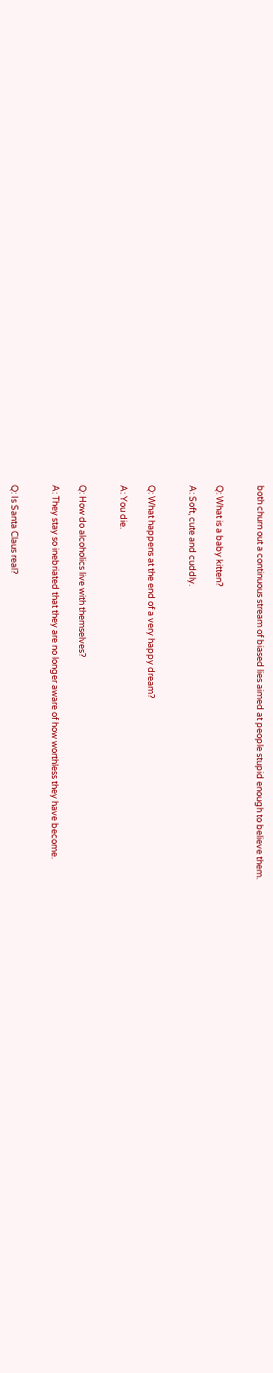both churn out a continuous stream of biased lies aimed at people stupid enough to believe them.


Q: What is a baby kitten?

A: Soft, cute and cuddly.


Q: What happens at the end of a very happy dream?

A: You die.


Q: How do alcoholics live with themselves?

A: They stay so inebriated that they are no longer aware of how worthless they have become.


Q: Is Santa Claus real?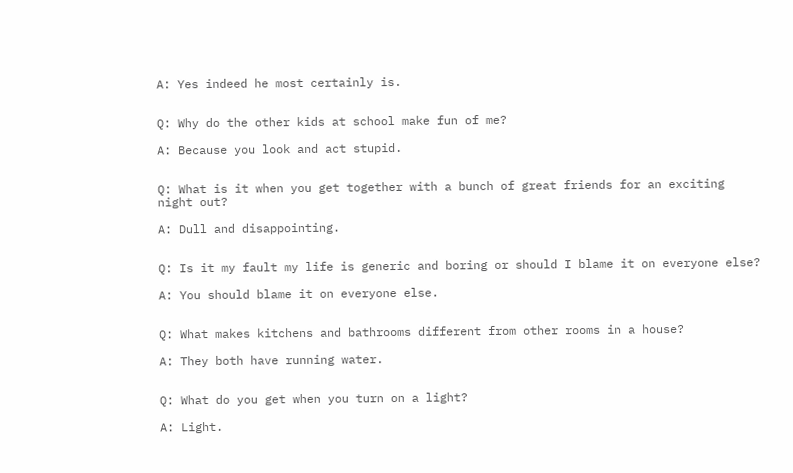A: Yes indeed he most certainly is.


Q: Why do the other kids at school make fun of me?

A: Because you look and act stupid.


Q: What is it when you get together with a bunch of great friends for an exciting night out?

A: Dull and disappointing.


Q: Is it my fault my life is generic and boring or should I blame it on everyone else?

A: You should blame it on everyone else.


Q: What makes kitchens and bathrooms different from other rooms in a house?

A: They both have running water.


Q: What do you get when you turn on a light?

A: Light.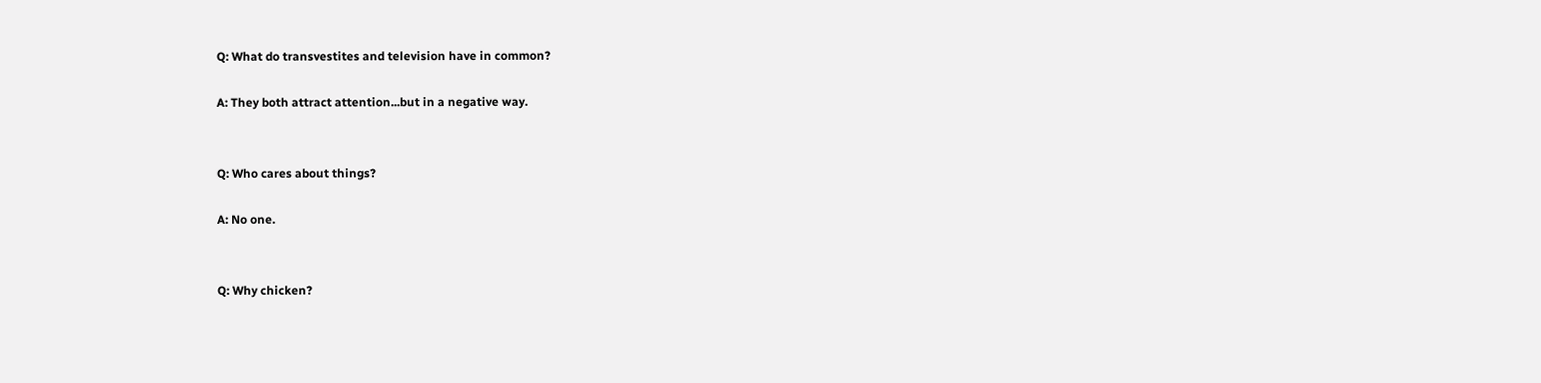Q: What do transvestites and television have in common?

A: They both attract attention...but in a negative way.


Q: Who cares about things?

A: No one.


Q: Why chicken?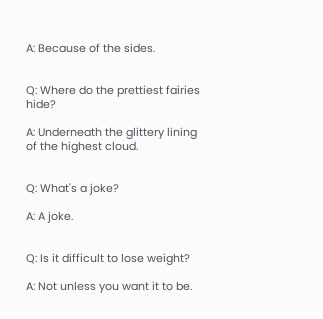A: Because of the sides.


Q: Where do the prettiest fairies hide?

A: Underneath the glittery lining of the highest cloud.


Q: What's a joke?

A: A joke.


Q: Is it difficult to lose weight?

A: Not unless you want it to be.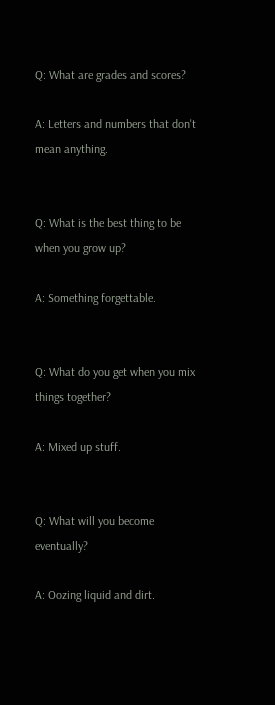Q: What are grades and scores?

A: Letters and numbers that don't mean anything.


Q: What is the best thing to be when you grow up?

A: Something forgettable.


Q: What do you get when you mix things together?

A: Mixed up stuff.


Q: What will you become eventually?

A: Oozing liquid and dirt.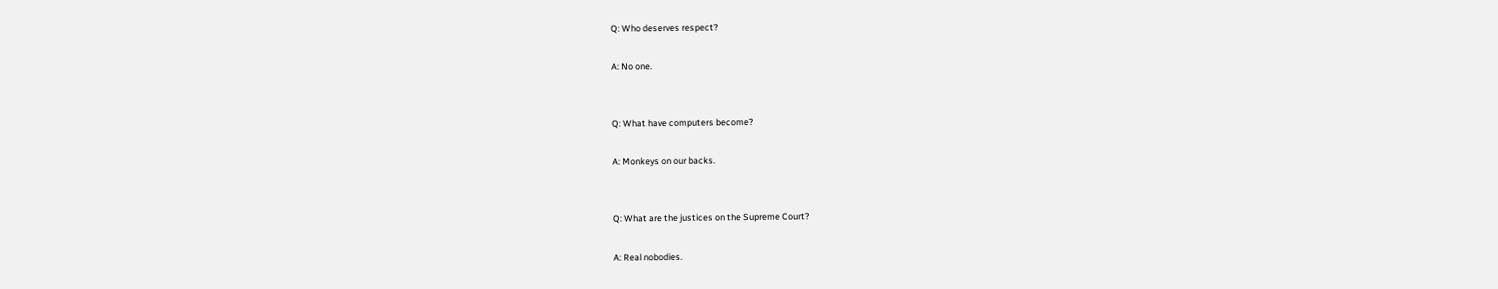Q: Who deserves respect?

A: No one.


Q: What have computers become?

A: Monkeys on our backs.


Q: What are the justices on the Supreme Court?

A: Real nobodies.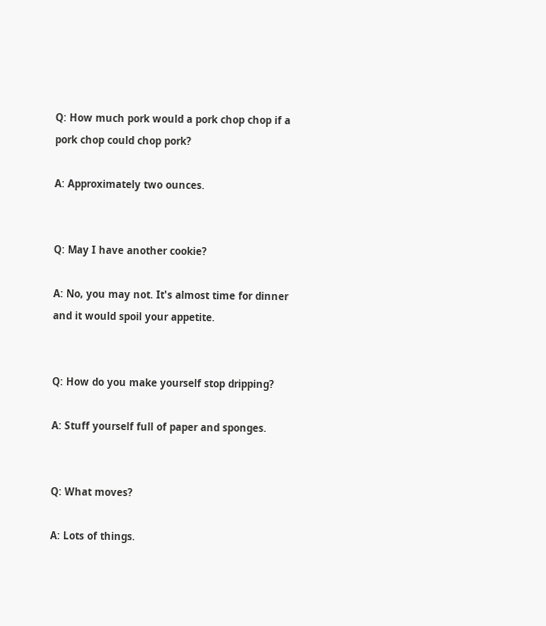Q: How much pork would a pork chop chop if a pork chop could chop pork?

A: Approximately two ounces.


Q: May I have another cookie?

A: No, you may not. It's almost time for dinner and it would spoil your appetite.


Q: How do you make yourself stop dripping?

A: Stuff yourself full of paper and sponges.


Q: What moves?

A: Lots of things.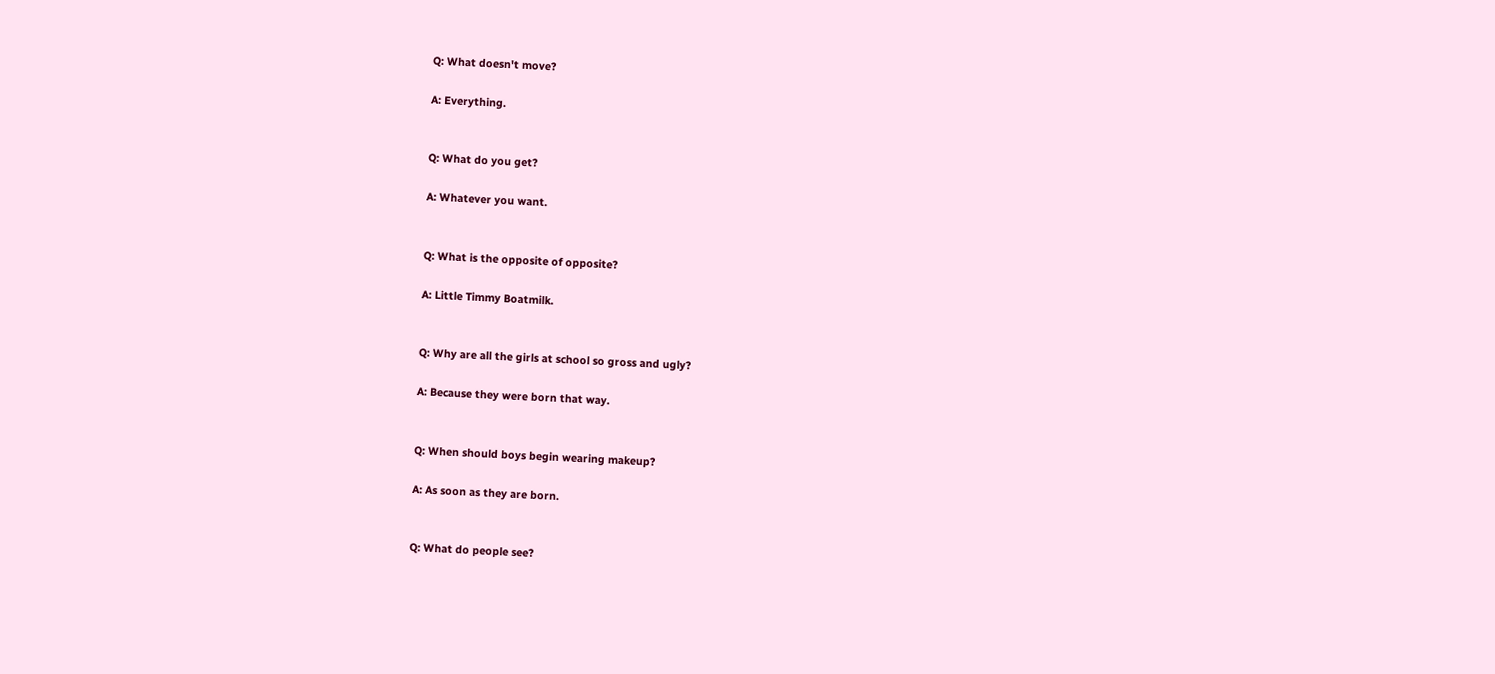Q: What doesn't move?

A: Everything.


Q: What do you get?

A: Whatever you want.


Q: What is the opposite of opposite?

A: Little Timmy Boatmilk.


Q: Why are all the girls at school so gross and ugly?

A: Because they were born that way.


Q: When should boys begin wearing makeup?

A: As soon as they are born.


Q: What do people see?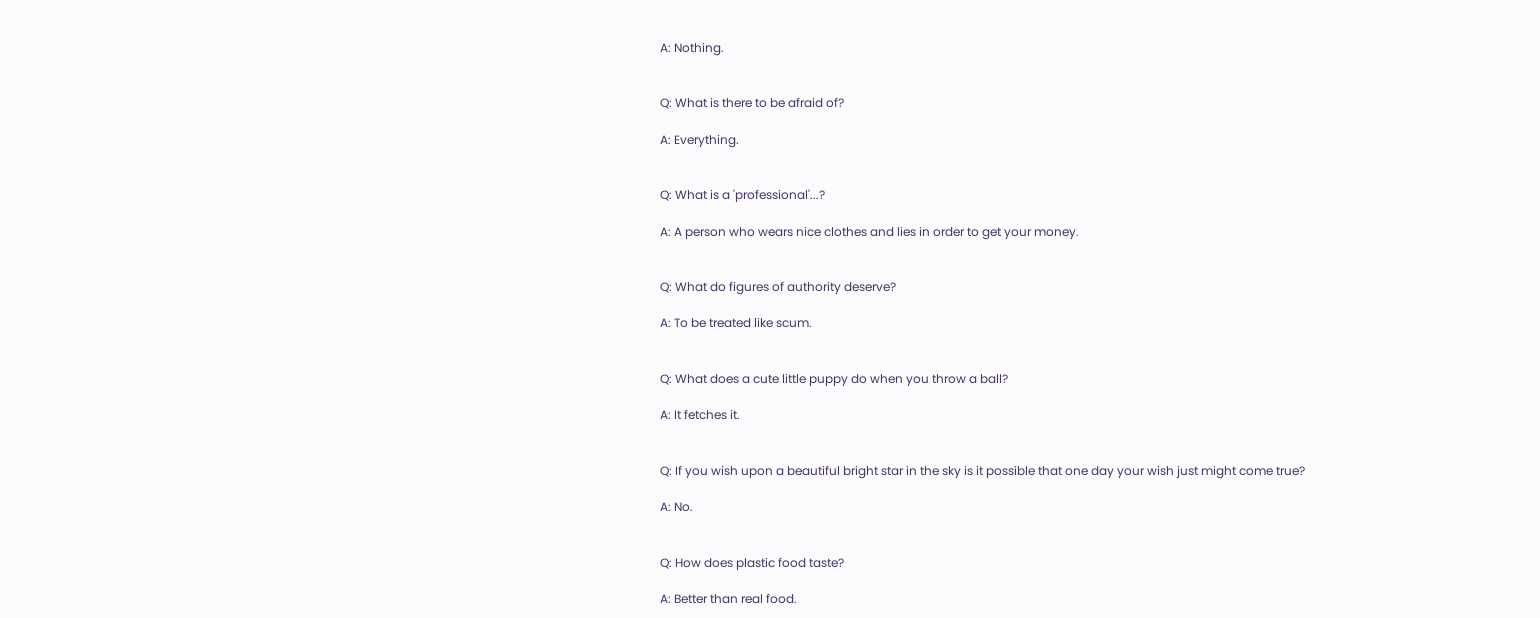A: Nothing.


Q: What is there to be afraid of?

A: Everything.


Q: What is a 'professional'...?

A: A person who wears nice clothes and lies in order to get your money.


Q: What do figures of authority deserve?

A: To be treated like scum.


Q: What does a cute little puppy do when you throw a ball?

A: It fetches it.


Q: If you wish upon a beautiful bright star in the sky is it possible that one day your wish just might come true?

A: No.


Q: How does plastic food taste?

A: Better than real food.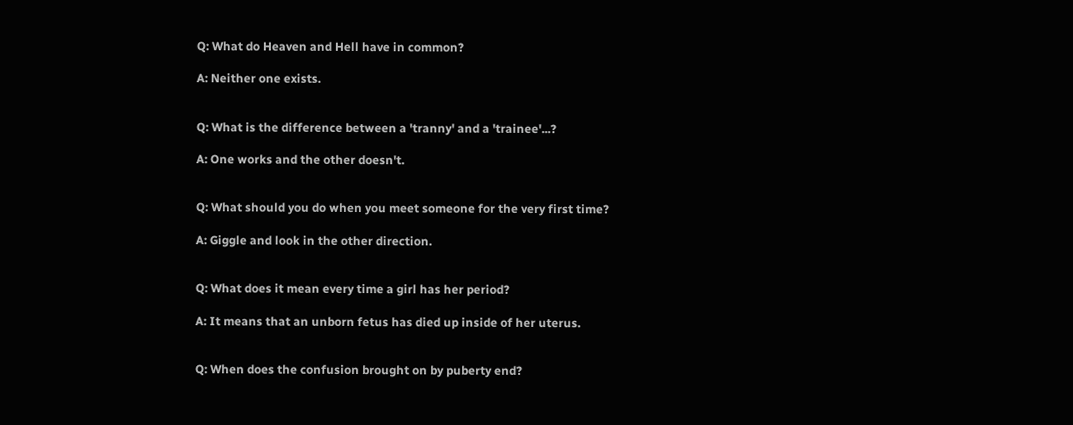Q: What do Heaven and Hell have in common?

A: Neither one exists.


Q: What is the difference between a 'tranny' and a 'trainee'...?

A: One works and the other doesn't.


Q: What should you do when you meet someone for the very first time?

A: Giggle and look in the other direction.


Q: What does it mean every time a girl has her period?

A: It means that an unborn fetus has died up inside of her uterus.


Q: When does the confusion brought on by puberty end?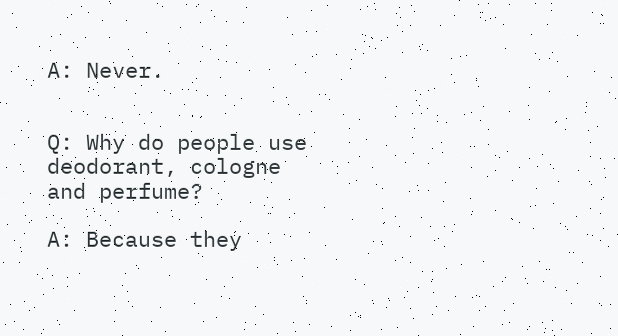A: Never.


Q: Why do people use deodorant, cologne and perfume?

A: Because they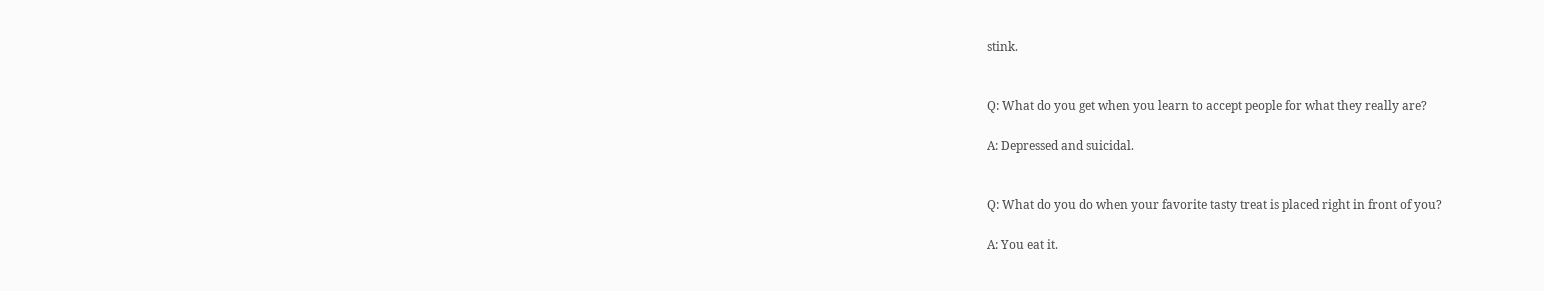stink.


Q: What do you get when you learn to accept people for what they really are?

A: Depressed and suicidal.


Q: What do you do when your favorite tasty treat is placed right in front of you?

A: You eat it.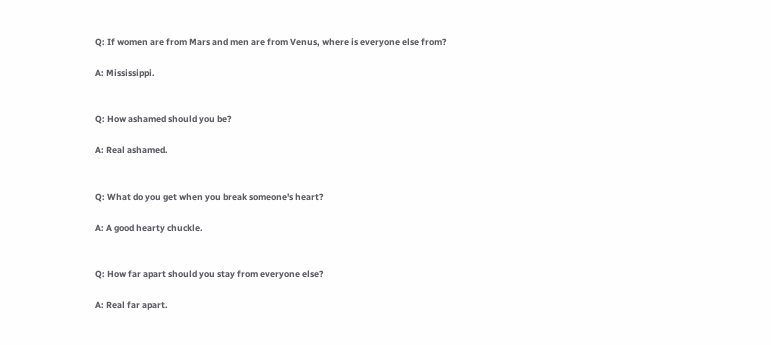Q: If women are from Mars and men are from Venus, where is everyone else from?

A: Mississippi.


Q: How ashamed should you be?

A: Real ashamed.


Q: What do you get when you break someone's heart?

A: A good hearty chuckle.


Q: How far apart should you stay from everyone else?

A: Real far apart.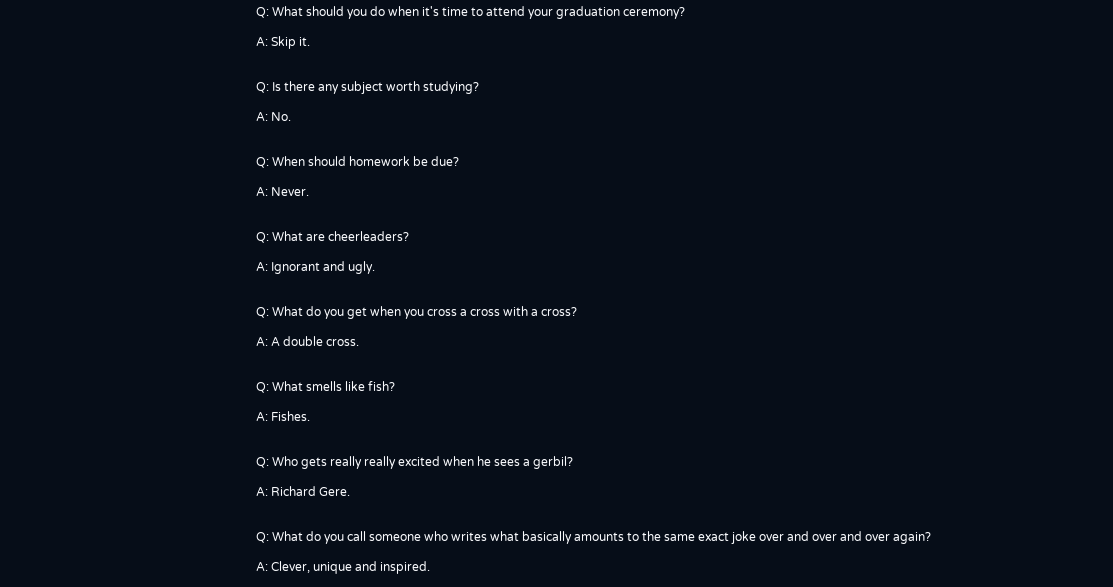Q: What should you do when it's time to attend your graduation ceremony?

A: Skip it.


Q: Is there any subject worth studying?

A: No.


Q: When should homework be due?

A: Never.


Q: What are cheerleaders?

A: Ignorant and ugly.


Q: What do you get when you cross a cross with a cross?

A: A double cross.


Q: What smells like fish?

A: Fishes.


Q: Who gets really really excited when he sees a gerbil?

A: Richard Gere.


Q: What do you call someone who writes what basically amounts to the same exact joke over and over and over again?

A: Clever, unique and inspired.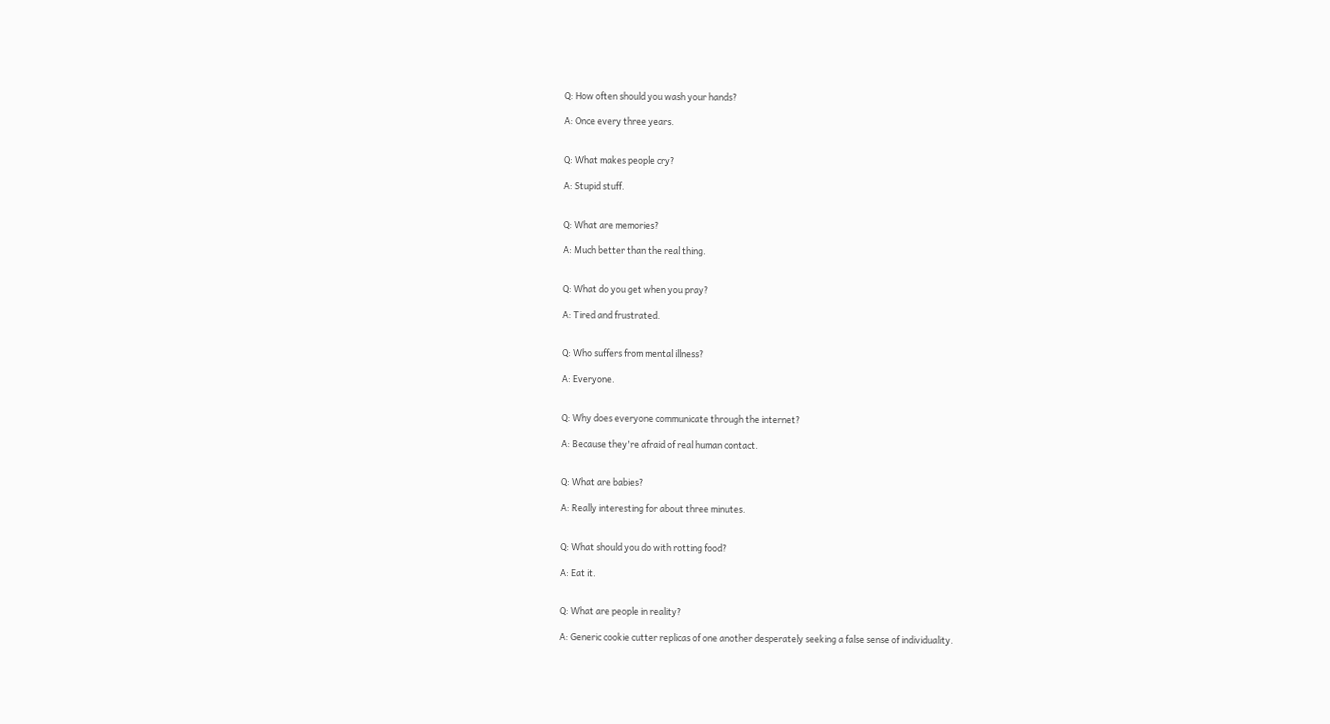Q: How often should you wash your hands?

A: Once every three years.


Q: What makes people cry?

A: Stupid stuff.


Q: What are memories?

A: Much better than the real thing.


Q: What do you get when you pray?

A: Tired and frustrated.


Q: Who suffers from mental illness?

A: Everyone.


Q: Why does everyone communicate through the internet?

A: Because they're afraid of real human contact.


Q: What are babies?

A: Really interesting for about three minutes.


Q: What should you do with rotting food?

A: Eat it.


Q: What are people in reality?

A: Generic cookie cutter replicas of one another desperately seeking a false sense of individuality.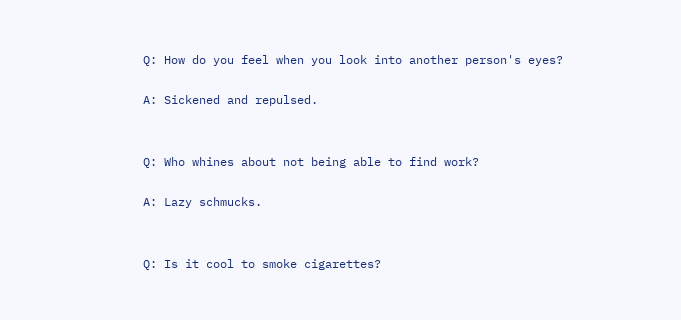Q: How do you feel when you look into another person's eyes?

A: Sickened and repulsed.


Q: Who whines about not being able to find work?

A: Lazy schmucks.


Q: Is it cool to smoke cigarettes?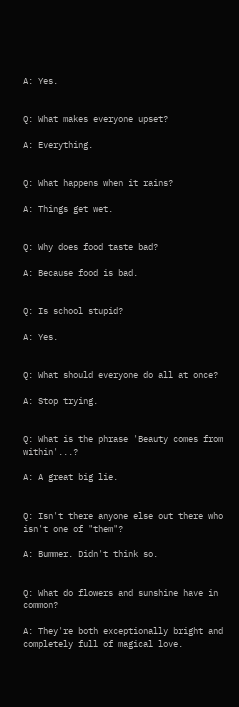A: Yes.


Q: What makes everyone upset?

A: Everything.


Q: What happens when it rains?

A: Things get wet.


Q: Why does food taste bad?

A: Because food is bad.


Q: Is school stupid?

A: Yes.


Q: What should everyone do all at once?

A: Stop trying.


Q: What is the phrase 'Beauty comes from within'...?

A: A great big lie.


Q: Isn't there anyone else out there who isn't one of "them"?

A: Bummer. Didn't think so.


Q: What do flowers and sunshine have in common?

A: They're both exceptionally bright and completely full of magical love.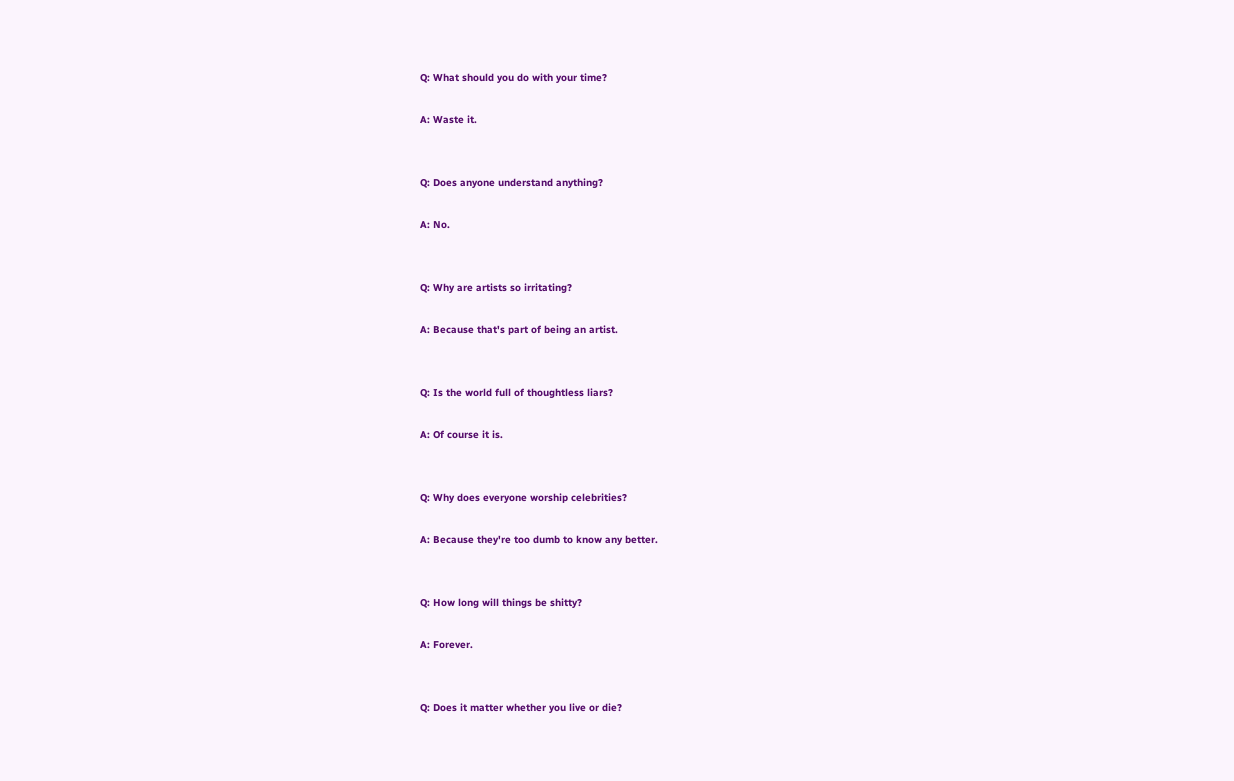Q: What should you do with your time?

A: Waste it.


Q: Does anyone understand anything?

A: No.


Q: Why are artists so irritating?

A: Because that's part of being an artist.


Q: Is the world full of thoughtless liars?

A: Of course it is.


Q: Why does everyone worship celebrities?

A: Because they're too dumb to know any better.


Q: How long will things be shitty?

A: Forever.


Q: Does it matter whether you live or die?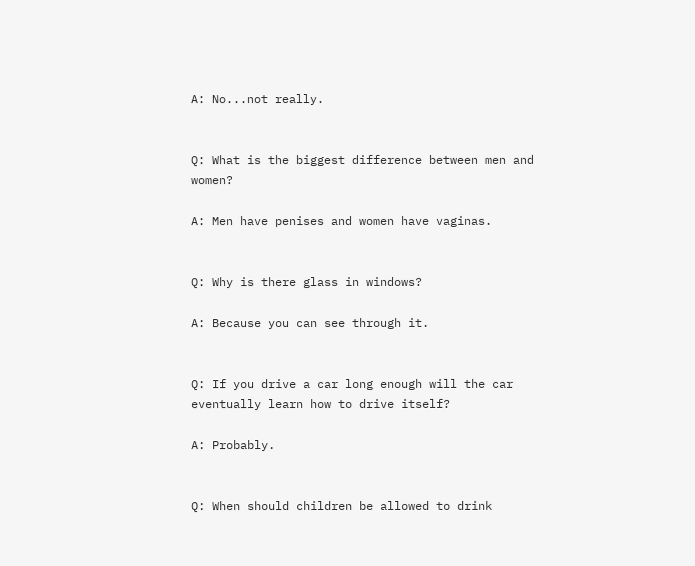A: No...not really.


Q: What is the biggest difference between men and women?

A: Men have penises and women have vaginas.


Q: Why is there glass in windows?

A: Because you can see through it.


Q: If you drive a car long enough will the car eventually learn how to drive itself?

A: Probably.


Q: When should children be allowed to drink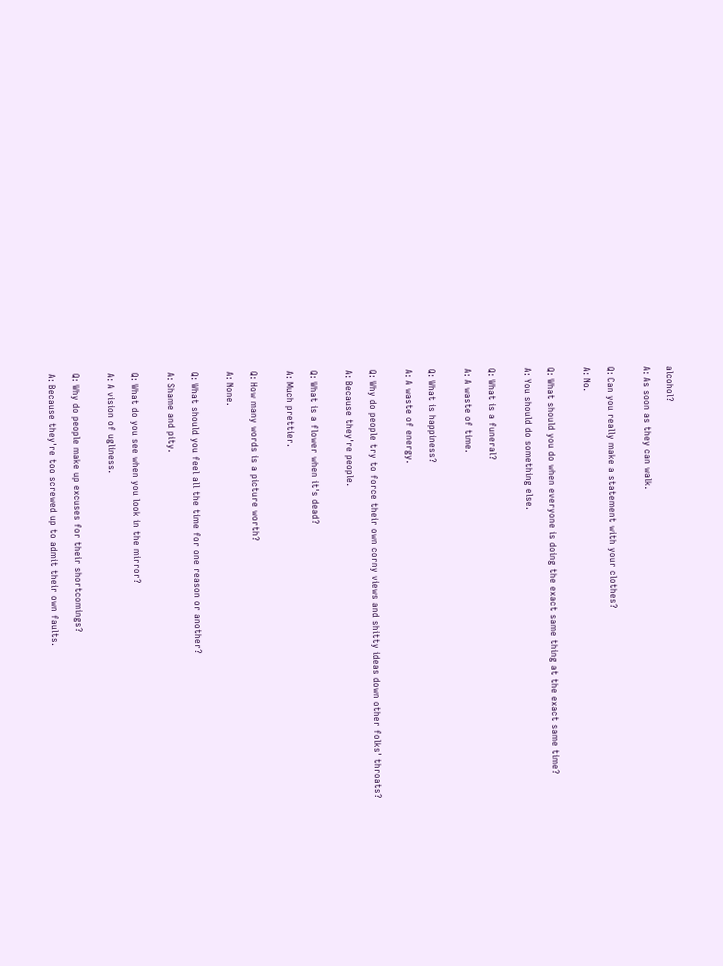alcohol?

A: As soon as they can walk.


Q: Can you really make a statement with your clothes?

A: No.


Q: What should you do when everyone is doing the exact same thing at the exact same time?

A: You should do something else.


Q: What is a funeral?

A: A waste of time.


Q: What is happiness?

A: A waste of energy.


Q: Why do people try to force their own corny views and shitty ideas down other folks' throats?

A: Because they're people.


Q: What is a flower when it's dead?

A: Much prettier.


Q: How many words is a picture worth?

A: None.


Q: What should you feel all the time for one reason or another?

A: Shame and pity.


Q: What do you see when you look in the mirror?

A: A vision of ugliness.


Q: Why do people make up excuses for their shortcomings?

A: Because they're too screwed up to admit their own faults.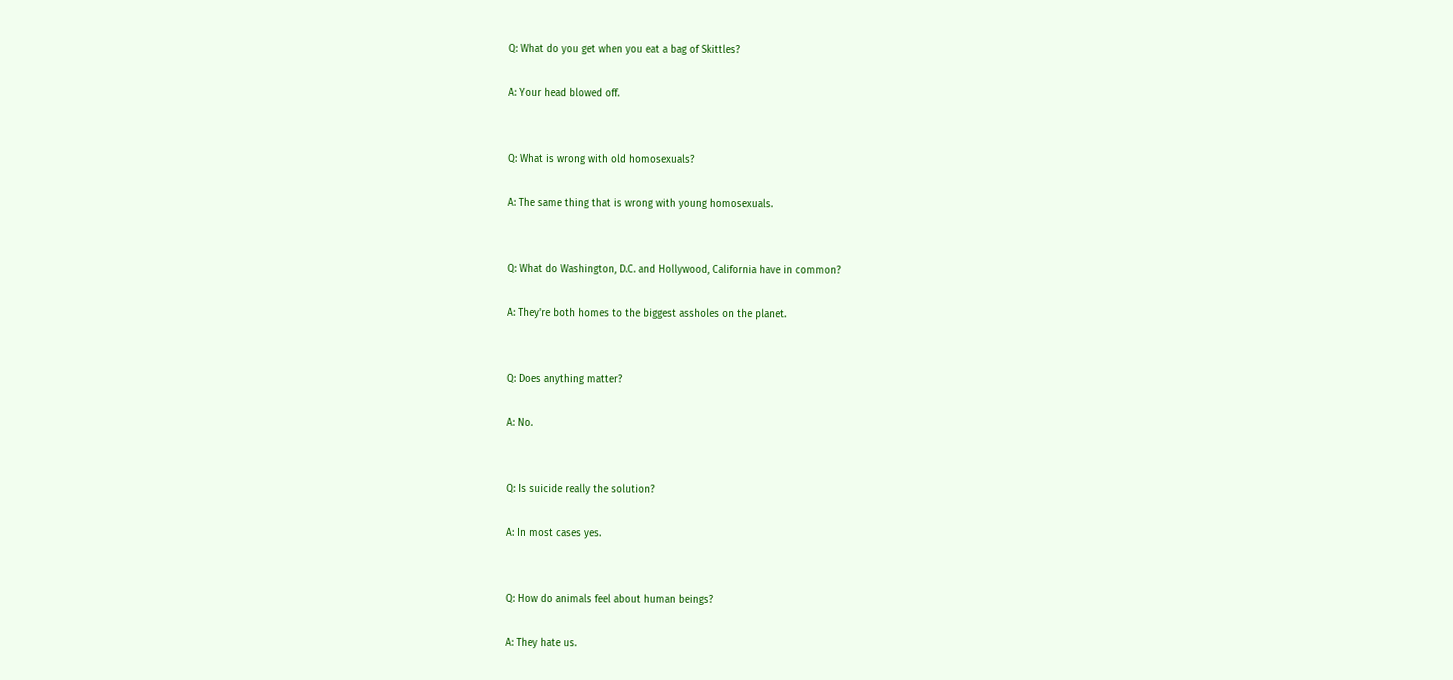Q: What do you get when you eat a bag of Skittles?

A: Your head blowed off.


Q: What is wrong with old homosexuals?

A: The same thing that is wrong with young homosexuals.


Q: What do Washington, D.C. and Hollywood, California have in common?

A: They're both homes to the biggest assholes on the planet.


Q: Does anything matter?

A: No.


Q: Is suicide really the solution?

A: In most cases yes.


Q: How do animals feel about human beings?

A: They hate us.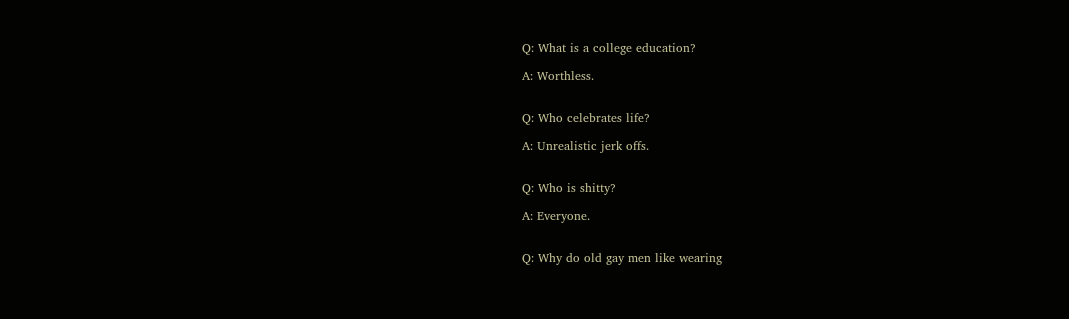Q: What is a college education?

A: Worthless.


Q: Who celebrates life?

A: Unrealistic jerk offs.


Q: Who is shitty?

A: Everyone.


Q: Why do old gay men like wearing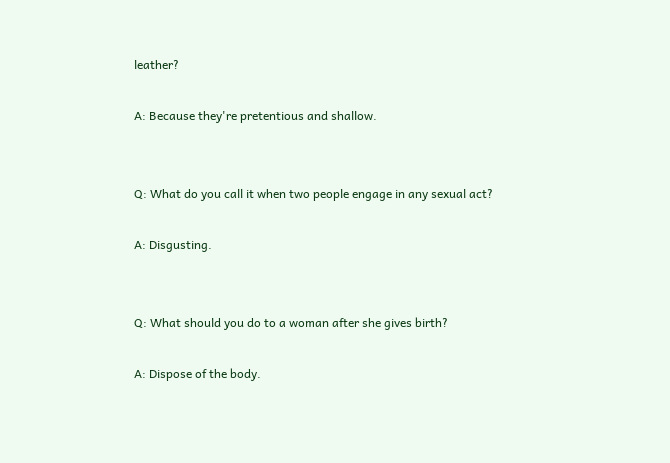leather?

A: Because they're pretentious and shallow.


Q: What do you call it when two people engage in any sexual act?

A: Disgusting.


Q: What should you do to a woman after she gives birth?

A: Dispose of the body.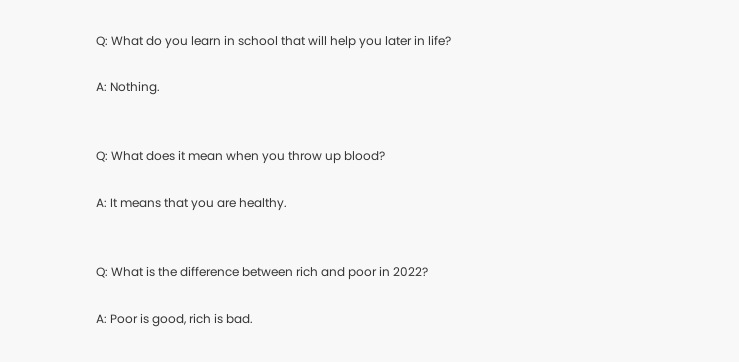Q: What do you learn in school that will help you later in life?

A: Nothing.


Q: What does it mean when you throw up blood?

A: It means that you are healthy.


Q: What is the difference between rich and poor in 2022?

A: Poor is good, rich is bad.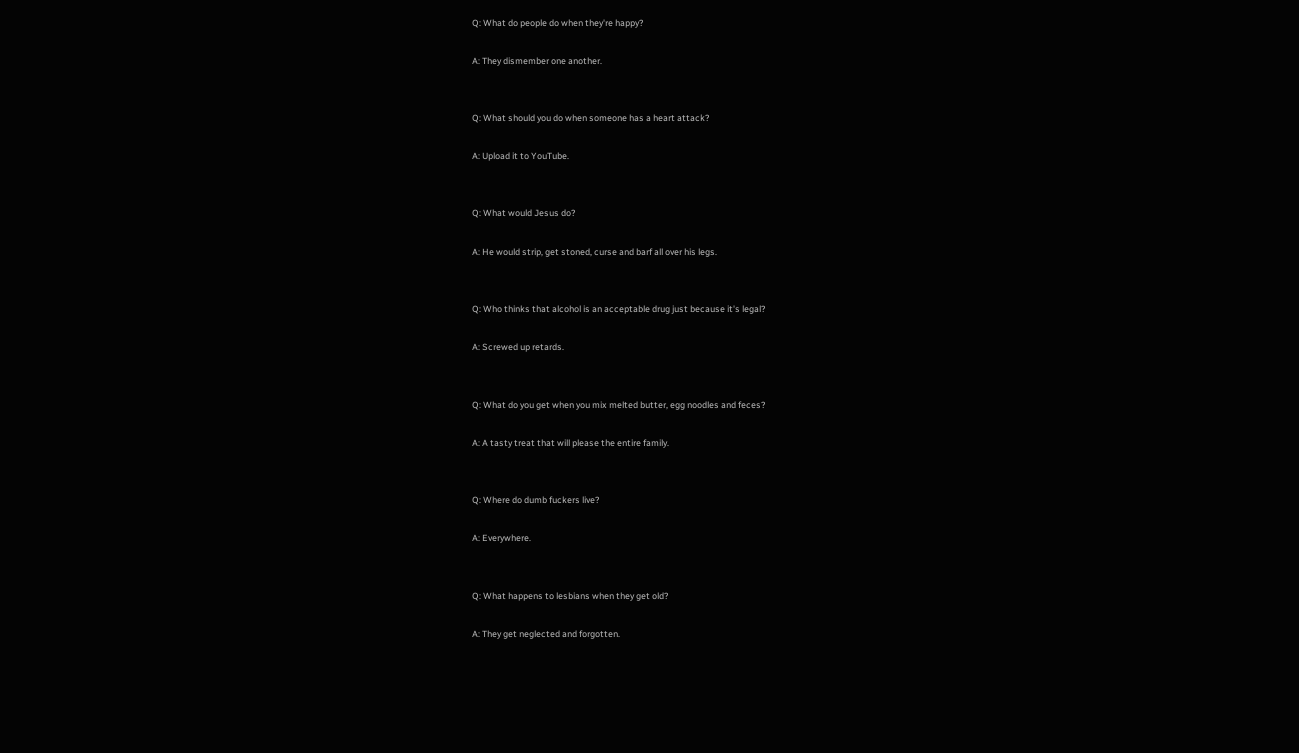Q: What do people do when they're happy?

A: They dismember one another.


Q: What should you do when someone has a heart attack?

A: Upload it to YouTube.


Q: What would Jesus do?

A: He would strip, get stoned, curse and barf all over his legs.


Q: Who thinks that alcohol is an acceptable drug just because it's legal?

A: Screwed up retards.


Q: What do you get when you mix melted butter, egg noodles and feces?

A: A tasty treat that will please the entire family.


Q: Where do dumb fuckers live?

A: Everywhere.


Q: What happens to lesbians when they get old?

A: They get neglected and forgotten.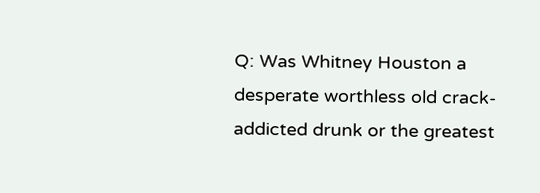Q: Was Whitney Houston a desperate worthless old crack-addicted drunk or the greatest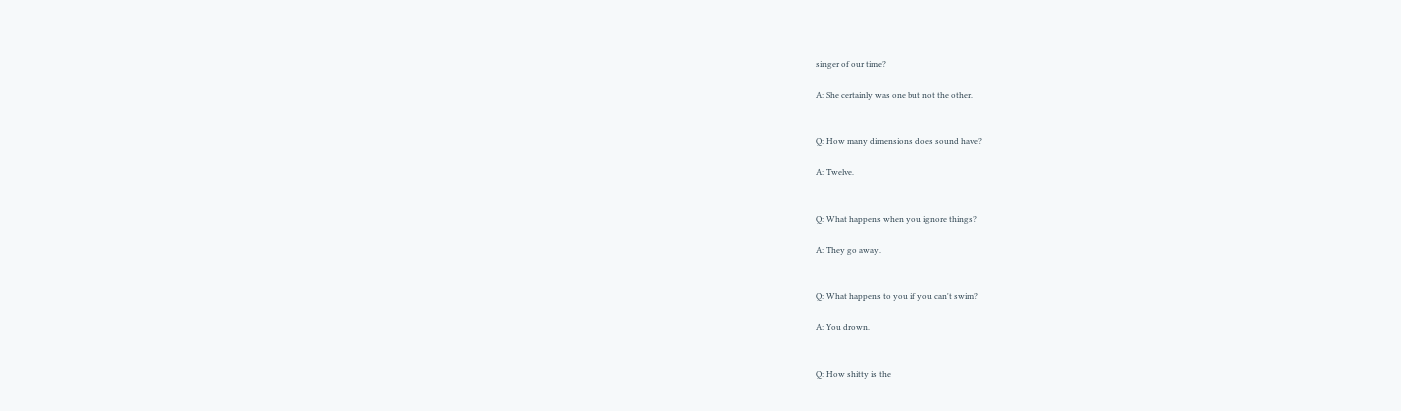singer of our time?

A: She certainly was one but not the other.


Q: How many dimensions does sound have?

A: Twelve.


Q: What happens when you ignore things?

A: They go away.


Q: What happens to you if you can't swim?

A: You drown.


Q: How shitty is the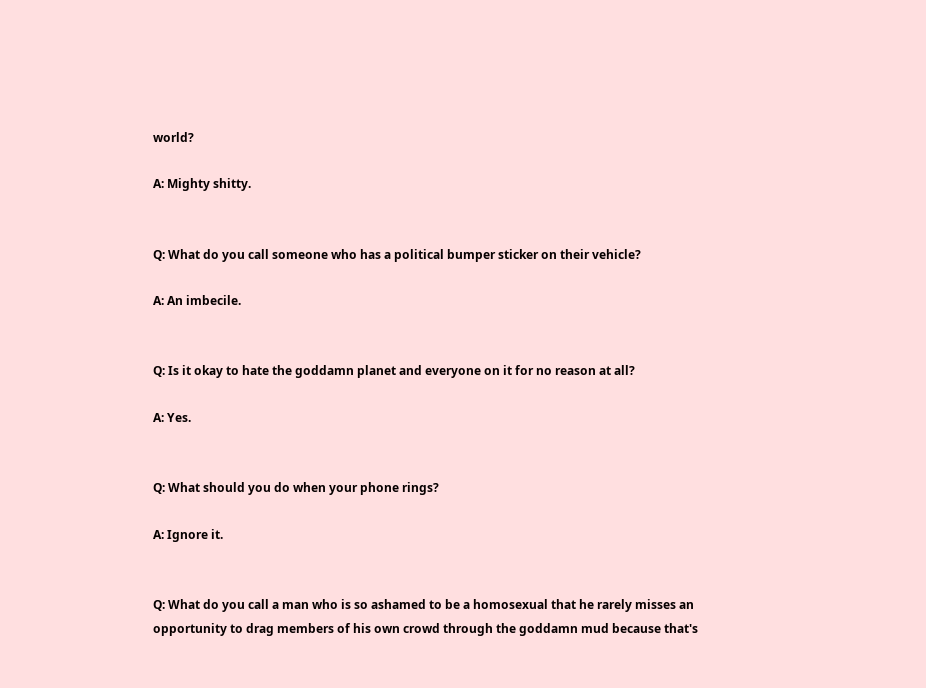world?

A: Mighty shitty.


Q: What do you call someone who has a political bumper sticker on their vehicle?

A: An imbecile.


Q: Is it okay to hate the goddamn planet and everyone on it for no reason at all?

A: Yes.


Q: What should you do when your phone rings?

A: Ignore it.


Q: What do you call a man who is so ashamed to be a homosexual that he rarely misses an opportunity to drag members of his own crowd through the goddamn mud because that's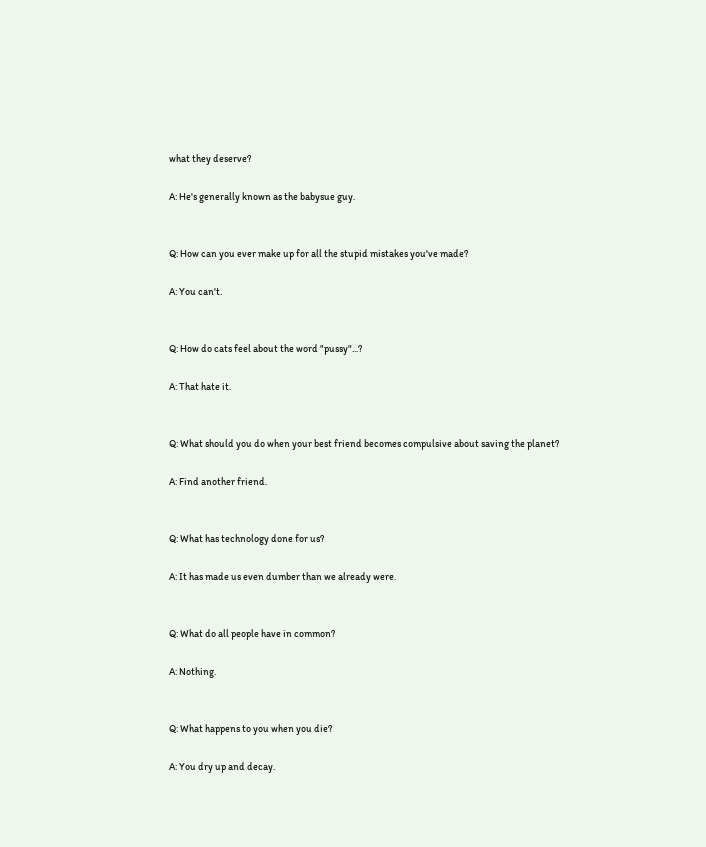what they deserve?

A: He's generally known as the babysue guy.


Q: How can you ever make up for all the stupid mistakes you've made?

A: You can't.


Q: How do cats feel about the word "pussy"...?

A: That hate it.


Q: What should you do when your best friend becomes compulsive about saving the planet?

A: Find another friend.


Q: What has technology done for us?

A: It has made us even dumber than we already were.


Q: What do all people have in common?

A: Nothing.


Q: What happens to you when you die?

A: You dry up and decay.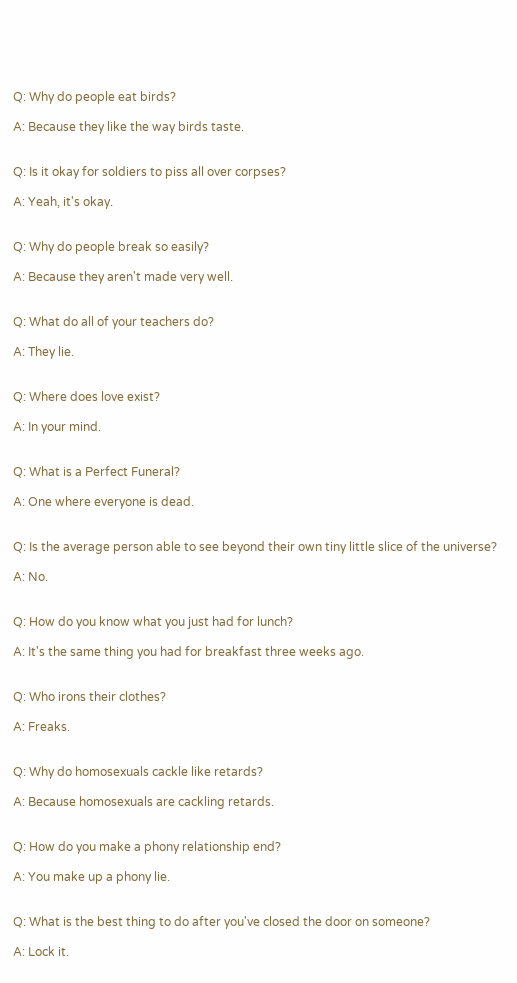Q: Why do people eat birds?

A: Because they like the way birds taste.


Q: Is it okay for soldiers to piss all over corpses?

A: Yeah, it's okay.


Q: Why do people break so easily?

A: Because they aren't made very well.


Q: What do all of your teachers do?

A: They lie.


Q: Where does love exist?

A: In your mind.


Q: What is a Perfect Funeral?

A: One where everyone is dead.


Q: Is the average person able to see beyond their own tiny little slice of the universe?

A: No.


Q: How do you know what you just had for lunch?

A: It's the same thing you had for breakfast three weeks ago.


Q: Who irons their clothes?

A: Freaks.


Q: Why do homosexuals cackle like retards?

A: Because homosexuals are cackling retards.


Q: How do you make a phony relationship end?

A: You make up a phony lie.


Q: What is the best thing to do after you've closed the door on someone?

A: Lock it.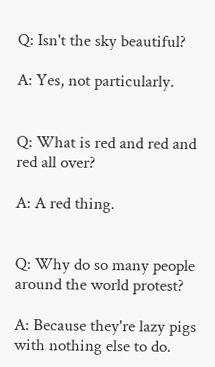Q: Isn't the sky beautiful?

A: Yes, not particularly.


Q: What is red and red and red all over?

A: A red thing.


Q: Why do so many people around the world protest?

A: Because they're lazy pigs with nothing else to do.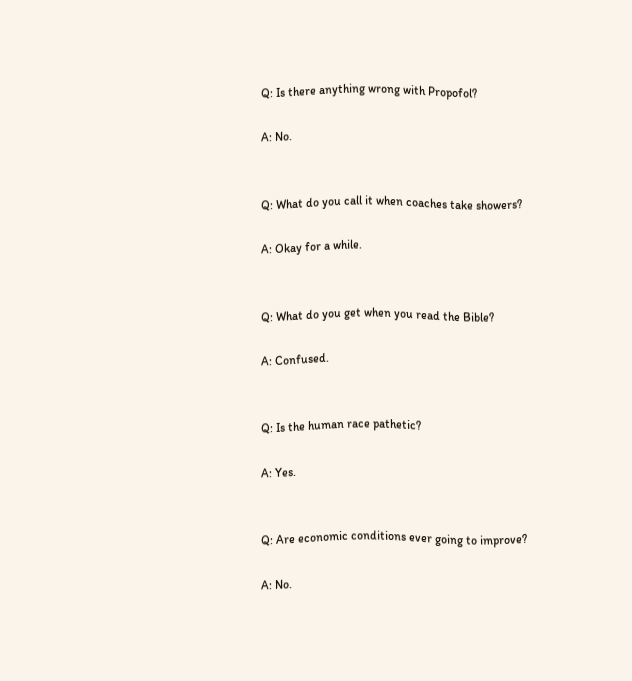Q: Is there anything wrong with Propofol?

A: No.


Q: What do you call it when coaches take showers?

A: Okay for a while.


Q: What do you get when you read the Bible?

A: Confused.


Q: Is the human race pathetic?

A: Yes.


Q: Are economic conditions ever going to improve?

A: No.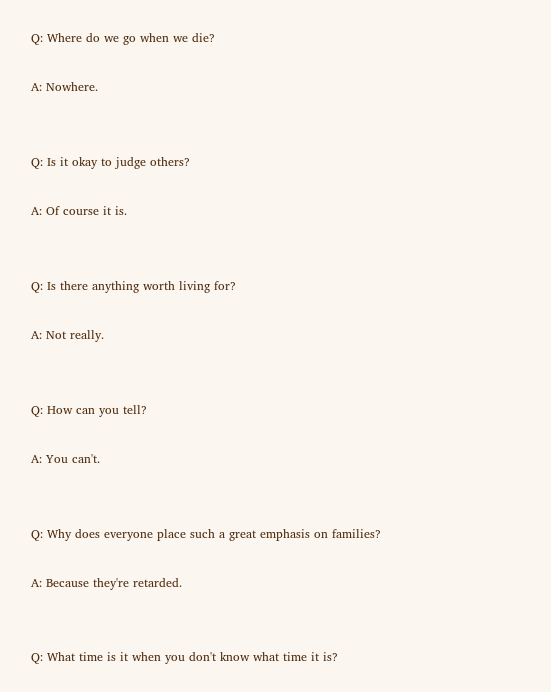Q: Where do we go when we die?

A: Nowhere.


Q: Is it okay to judge others?

A: Of course it is.


Q: Is there anything worth living for?

A: Not really.


Q: How can you tell?

A: You can't.


Q: Why does everyone place such a great emphasis on families?

A: Because they're retarded.


Q: What time is it when you don't know what time it is?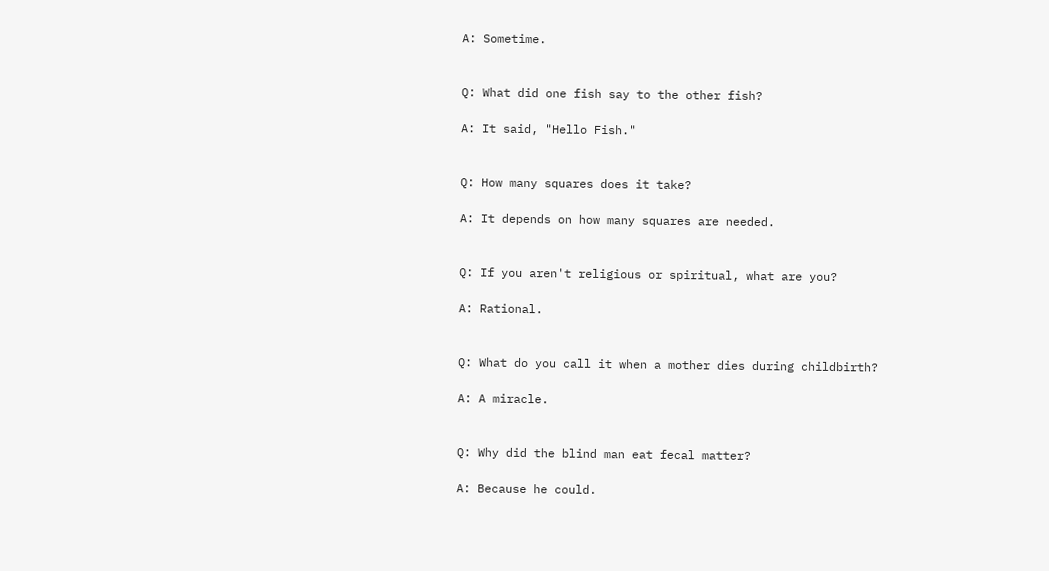A: Sometime.


Q: What did one fish say to the other fish?

A: It said, "Hello Fish."


Q: How many squares does it take?

A: It depends on how many squares are needed.


Q: If you aren't religious or spiritual, what are you?

A: Rational.


Q: What do you call it when a mother dies during childbirth?

A: A miracle.


Q: Why did the blind man eat fecal matter?

A: Because he could.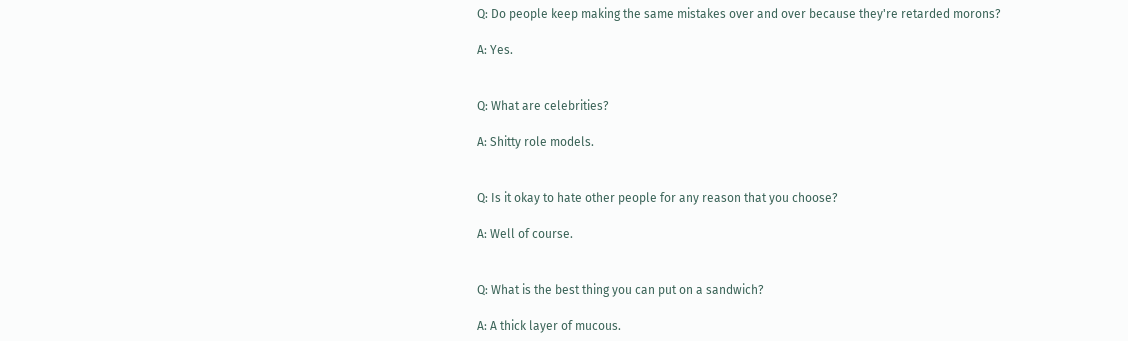Q: Do people keep making the same mistakes over and over because they're retarded morons?

A: Yes.


Q: What are celebrities?

A: Shitty role models.


Q: Is it okay to hate other people for any reason that you choose?

A: Well of course.


Q: What is the best thing you can put on a sandwich?

A: A thick layer of mucous.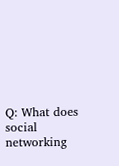Q: What does social networking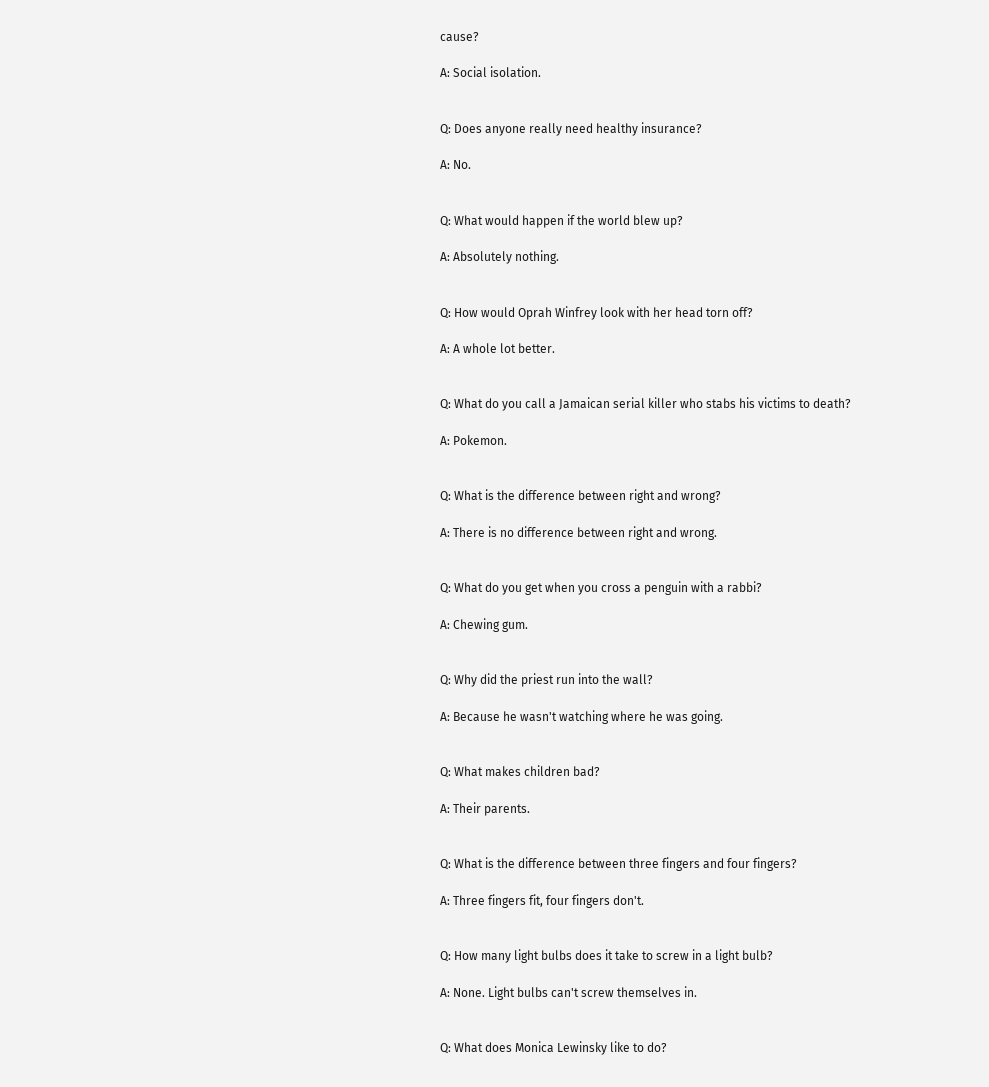cause?

A: Social isolation.


Q: Does anyone really need healthy insurance?

A: No.


Q: What would happen if the world blew up?

A: Absolutely nothing.


Q: How would Oprah Winfrey look with her head torn off?

A: A whole lot better.


Q: What do you call a Jamaican serial killer who stabs his victims to death?

A: Pokemon.


Q: What is the difference between right and wrong?

A: There is no difference between right and wrong.


Q: What do you get when you cross a penguin with a rabbi?

A: Chewing gum.


Q: Why did the priest run into the wall?

A: Because he wasn't watching where he was going.


Q: What makes children bad?

A: Their parents.


Q: What is the difference between three fingers and four fingers?

A: Three fingers fit, four fingers don't.


Q: How many light bulbs does it take to screw in a light bulb?

A: None. Light bulbs can't screw themselves in.


Q: What does Monica Lewinsky like to do?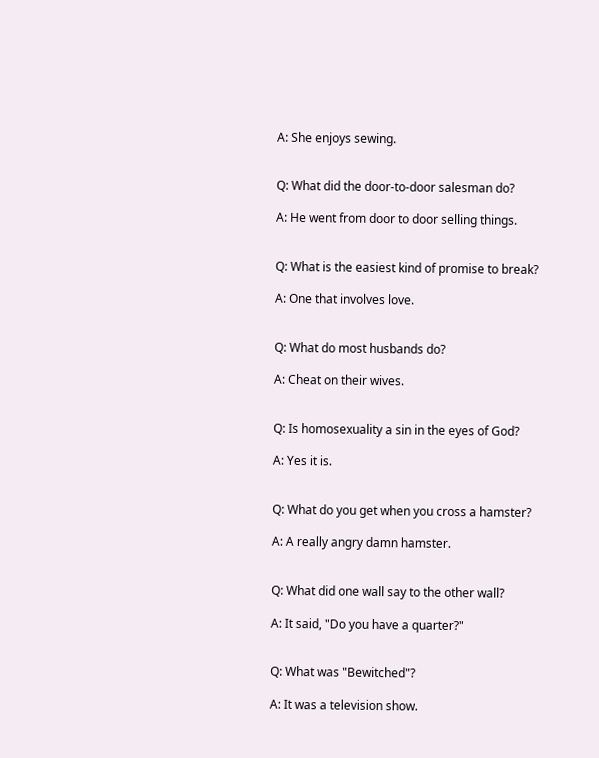A: She enjoys sewing.


Q: What did the door-to-door salesman do?

A: He went from door to door selling things.


Q: What is the easiest kind of promise to break?

A: One that involves love.


Q: What do most husbands do?

A: Cheat on their wives.


Q: Is homosexuality a sin in the eyes of God?

A: Yes it is.


Q: What do you get when you cross a hamster?

A: A really angry damn hamster.


Q: What did one wall say to the other wall?

A: It said, "Do you have a quarter?"


Q: What was "Bewitched"?

A: It was a television show.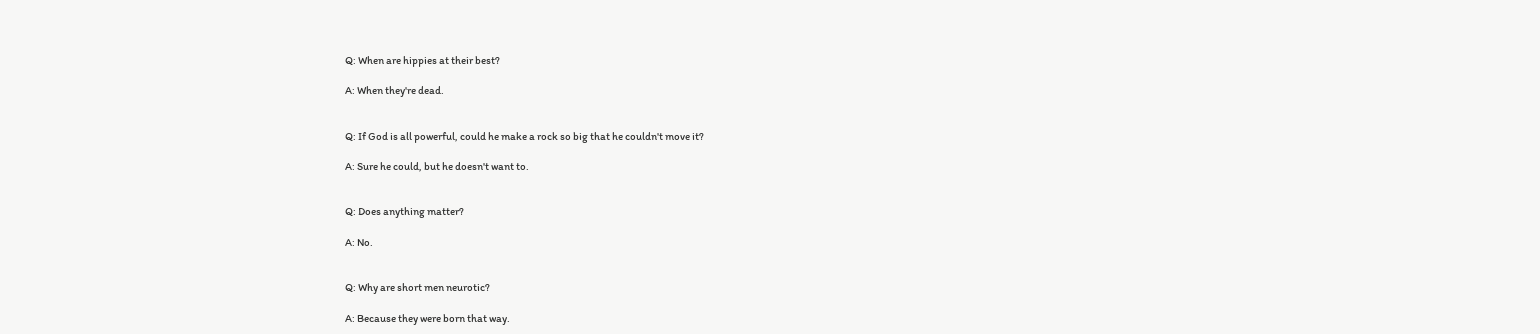Q: When are hippies at their best?

A: When they're dead.


Q: If God is all powerful, could he make a rock so big that he couldn't move it?

A: Sure he could, but he doesn't want to.


Q: Does anything matter?

A: No.


Q: Why are short men neurotic?

A: Because they were born that way.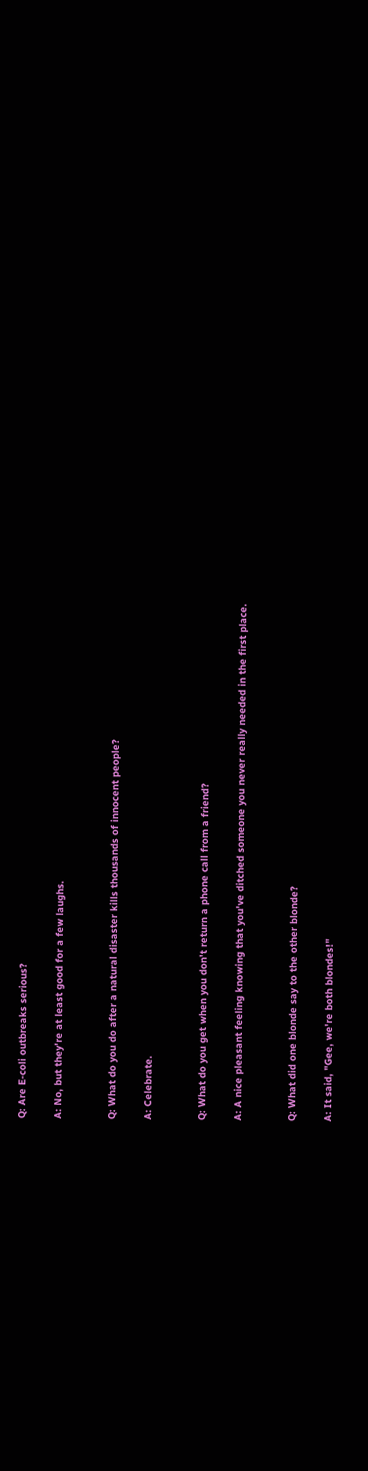Q: Are E-coli outbreaks serious?

A: No, but they're at least good for a few laughs.


Q: What do you do after a natural disaster kills thousands of innocent people?

A: Celebrate.


Q: What do you get when you don't return a phone call from a friend?

A: A nice pleasant feeling knowing that you've ditched someone you never really needed in the first place.


Q: What did one blonde say to the other blonde?

A: It said, "Gee, we're both blondes!"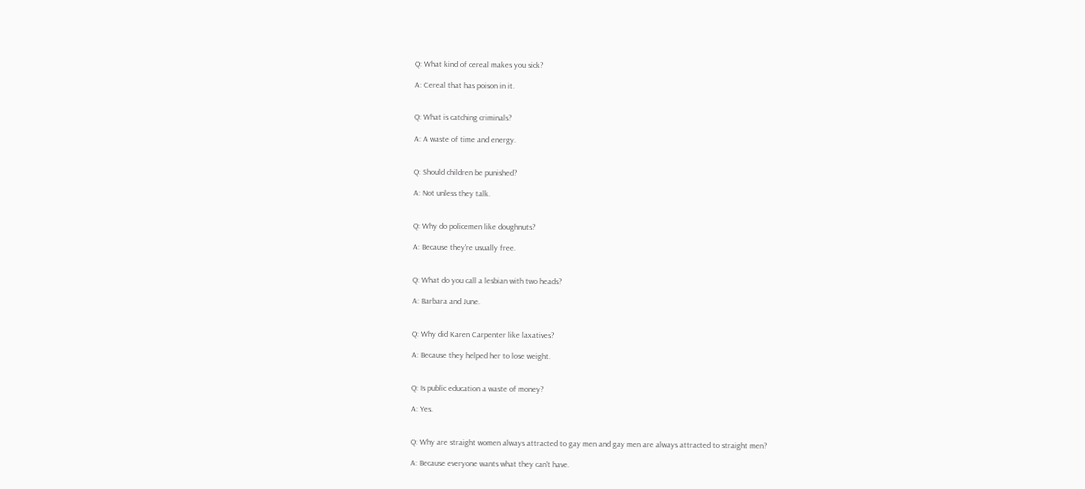Q: What kind of cereal makes you sick?

A: Cereal that has poison in it.


Q: What is catching criminals?

A: A waste of time and energy.


Q: Should children be punished?

A: Not unless they talk.


Q: Why do policemen like doughnuts?

A: Because they're usually free.


Q: What do you call a lesbian with two heads?

A: Barbara and June.


Q: Why did Karen Carpenter like laxatives?

A: Because they helped her to lose weight.


Q: Is public education a waste of money?

A: Yes.


Q: Why are straight women always attracted to gay men and gay men are always attracted to straight men?

A: Because everyone wants what they can't have.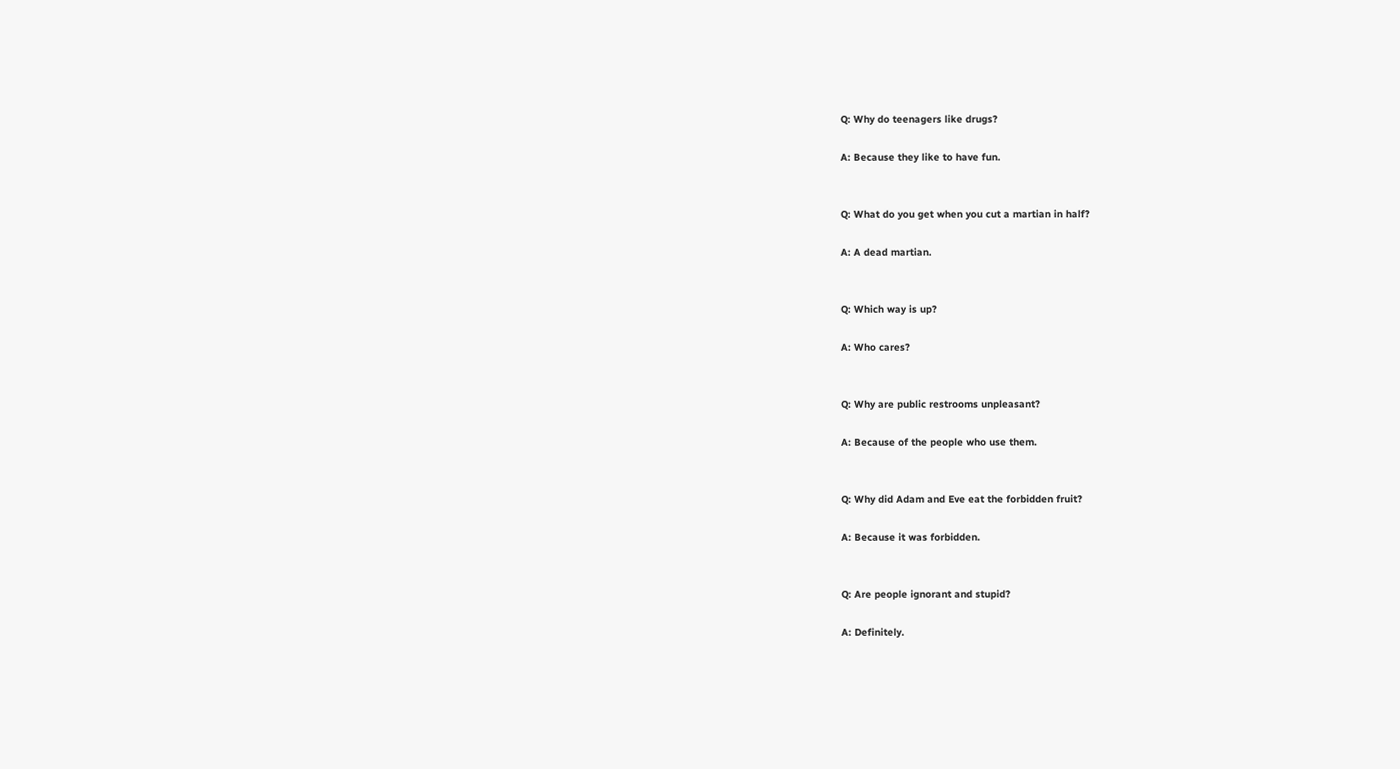Q: Why do teenagers like drugs?

A: Because they like to have fun.


Q: What do you get when you cut a martian in half?

A: A dead martian.


Q: Which way is up?

A: Who cares?


Q: Why are public restrooms unpleasant?

A: Because of the people who use them.


Q: Why did Adam and Eve eat the forbidden fruit?

A: Because it was forbidden.


Q: Are people ignorant and stupid?

A: Definitely.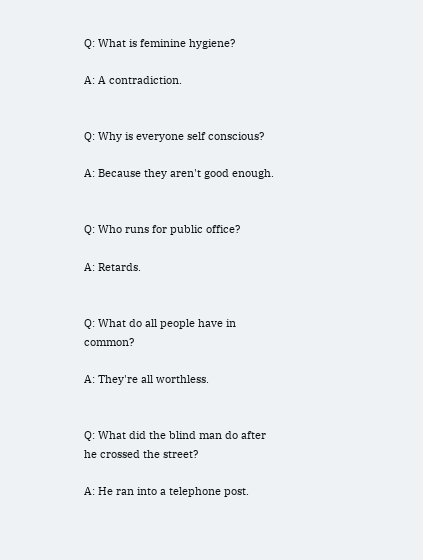Q: What is feminine hygiene?

A: A contradiction.


Q: Why is everyone self conscious?

A: Because they aren't good enough.


Q: Who runs for public office?

A: Retards.


Q: What do all people have in common?

A: They're all worthless.


Q: What did the blind man do after he crossed the street?

A: He ran into a telephone post.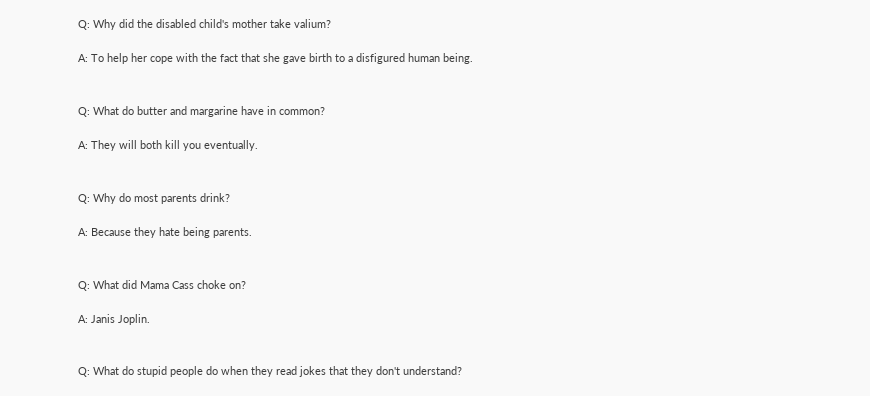Q: Why did the disabled child's mother take valium?

A: To help her cope with the fact that she gave birth to a disfigured human being.


Q: What do butter and margarine have in common?

A: They will both kill you eventually.


Q: Why do most parents drink?

A: Because they hate being parents.


Q: What did Mama Cass choke on?

A: Janis Joplin.


Q: What do stupid people do when they read jokes that they don't understand?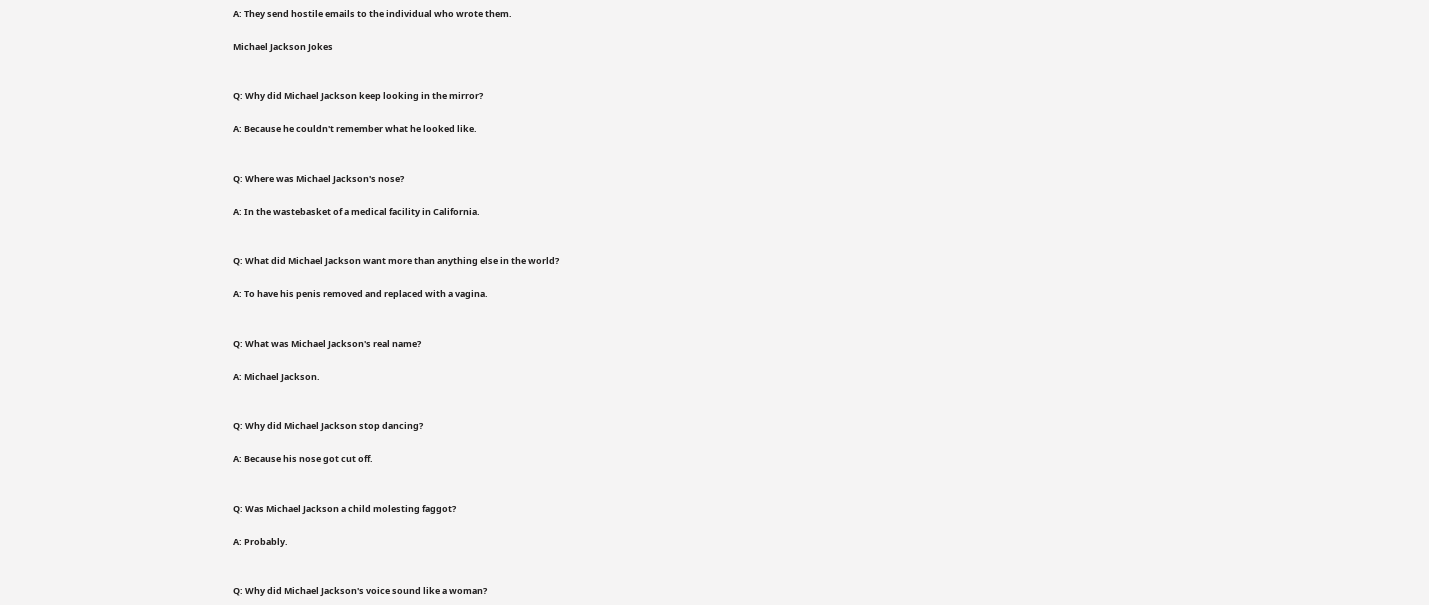A: They send hostile emails to the individual who wrote them.

Michael Jackson Jokes


Q: Why did Michael Jackson keep looking in the mirror?

A: Because he couldn't remember what he looked like.


Q: Where was Michael Jackson's nose?

A: In the wastebasket of a medical facility in California.


Q: What did Michael Jackson want more than anything else in the world?

A: To have his penis removed and replaced with a vagina.


Q: What was Michael Jackson's real name?

A: Michael Jackson.


Q: Why did Michael Jackson stop dancing?

A: Because his nose got cut off.


Q: Was Michael Jackson a child molesting faggot?

A: Probably.


Q: Why did Michael Jackson's voice sound like a woman?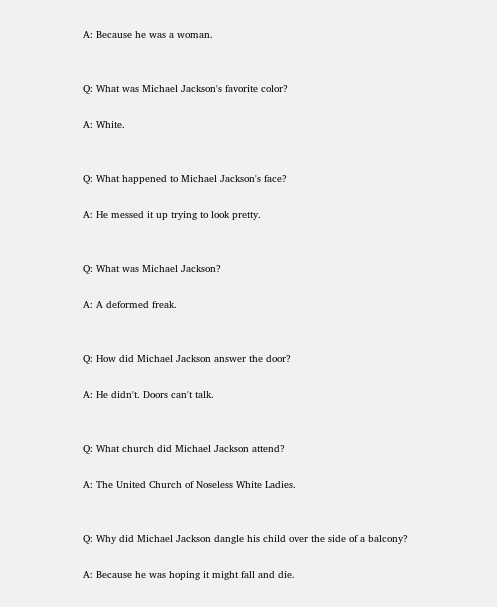A: Because he was a woman.


Q: What was Michael Jackson's favorite color?

A: White.


Q: What happened to Michael Jackson's face?

A: He messed it up trying to look pretty.


Q: What was Michael Jackson?

A: A deformed freak.


Q: How did Michael Jackson answer the door?

A: He didn't. Doors can't talk.


Q: What church did Michael Jackson attend?

A: The United Church of Noseless White Ladies.


Q: Why did Michael Jackson dangle his child over the side of a balcony?

A: Because he was hoping it might fall and die.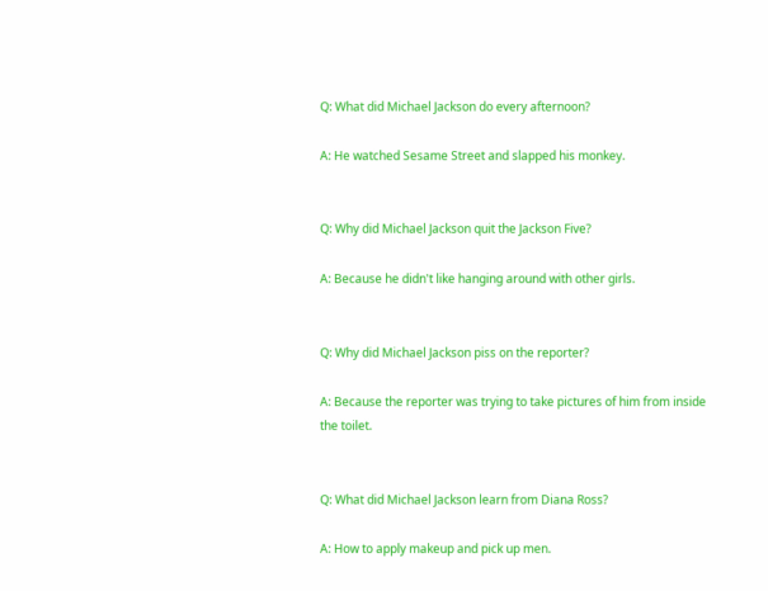Q: What did Michael Jackson do every afternoon?

A: He watched Sesame Street and slapped his monkey.


Q: Why did Michael Jackson quit the Jackson Five?

A: Because he didn't like hanging around with other girls.


Q: Why did Michael Jackson piss on the reporter?

A: Because the reporter was trying to take pictures of him from inside the toilet.


Q: What did Michael Jackson learn from Diana Ross?

A: How to apply makeup and pick up men.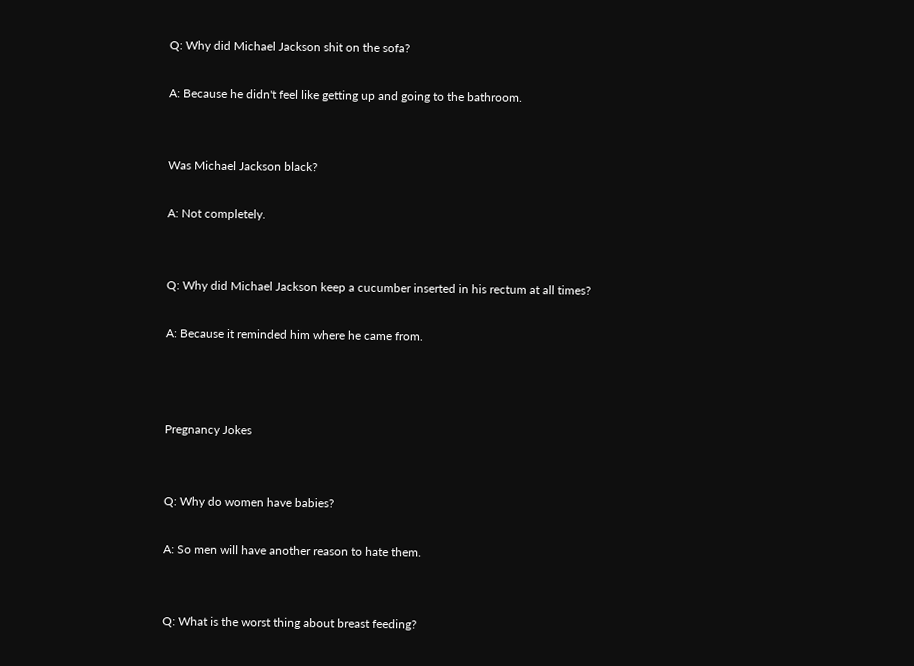Q: Why did Michael Jackson shit on the sofa?

A: Because he didn't feel like getting up and going to the bathroom.


Was Michael Jackson black?

A: Not completely.


Q: Why did Michael Jackson keep a cucumber inserted in his rectum at all times?

A: Because it reminded him where he came from.



Pregnancy Jokes


Q: Why do women have babies?

A: So men will have another reason to hate them.


Q: What is the worst thing about breast feeding?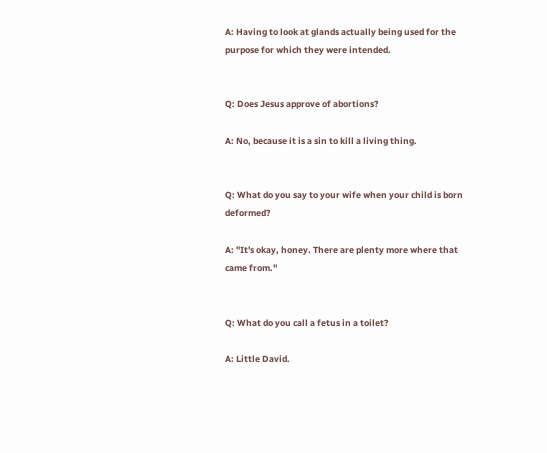A: Having to look at glands actually being used for the purpose for which they were intended.


Q: Does Jesus approve of abortions?

A: No, because it is a sin to kill a living thing.


Q: What do you say to your wife when your child is born deformed?

A: "It's okay, honey. There are plenty more where that came from."


Q: What do you call a fetus in a toilet?

A: Little David.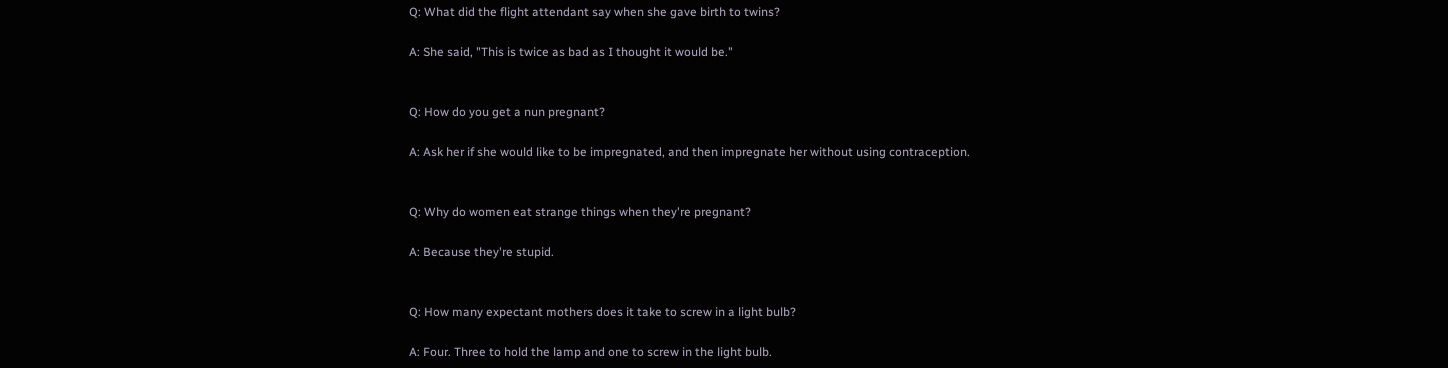Q: What did the flight attendant say when she gave birth to twins?

A: She said, "This is twice as bad as I thought it would be."


Q: How do you get a nun pregnant?

A: Ask her if she would like to be impregnated, and then impregnate her without using contraception.


Q: Why do women eat strange things when they're pregnant?

A: Because they're stupid.


Q: How many expectant mothers does it take to screw in a light bulb?

A: Four. Three to hold the lamp and one to screw in the light bulb.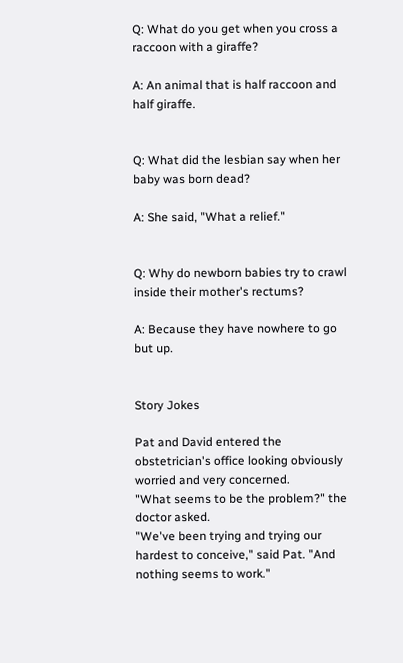Q: What do you get when you cross a raccoon with a giraffe?

A: An animal that is half raccoon and half giraffe.


Q: What did the lesbian say when her baby was born dead?

A: She said, "What a relief."


Q: Why do newborn babies try to crawl inside their mother's rectums?

A: Because they have nowhere to go but up.


Story Jokes

Pat and David entered the obstetrician's office looking obviously worried and very concerned.
"What seems to be the problem?" the doctor asked.
"We've been trying and trying our hardest to conceive," said Pat. "And nothing seems to work."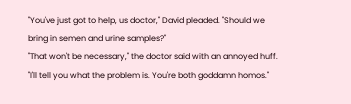"You've just got to help, us doctor," David pleaded. "Should we bring in semen and urine samples?"
"That won't be necessary," the doctor said with an annoyed huff. "I'll tell you what the problem is. You're both goddamn homos."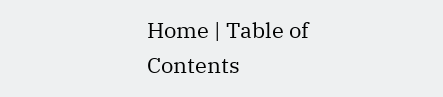Home | Table of Contents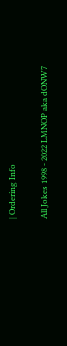| Ordering Info

All Jokes 1998 - 2022 LMNOP aka dONW7